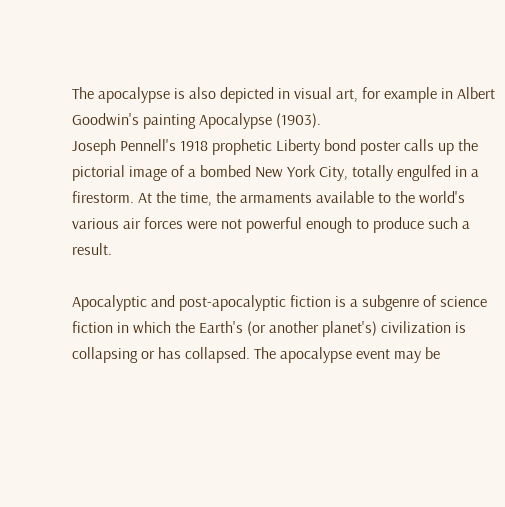The apocalypse is also depicted in visual art, for example in Albert Goodwin's painting Apocalypse (1903).
Joseph Pennell's 1918 prophetic Liberty bond poster calls up the pictorial image of a bombed New York City, totally engulfed in a firestorm. At the time, the armaments available to the world's various air forces were not powerful enough to produce such a result.

Apocalyptic and post-apocalyptic fiction is a subgenre of science fiction in which the Earth's (or another planet's) civilization is collapsing or has collapsed. The apocalypse event may be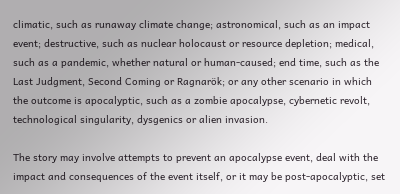climatic, such as runaway climate change; astronomical, such as an impact event; destructive, such as nuclear holocaust or resource depletion; medical, such as a pandemic, whether natural or human-caused; end time, such as the Last Judgment, Second Coming or Ragnarök; or any other scenario in which the outcome is apocalyptic, such as a zombie apocalypse, cybernetic revolt, technological singularity, dysgenics or alien invasion.

The story may involve attempts to prevent an apocalypse event, deal with the impact and consequences of the event itself, or it may be post-apocalyptic, set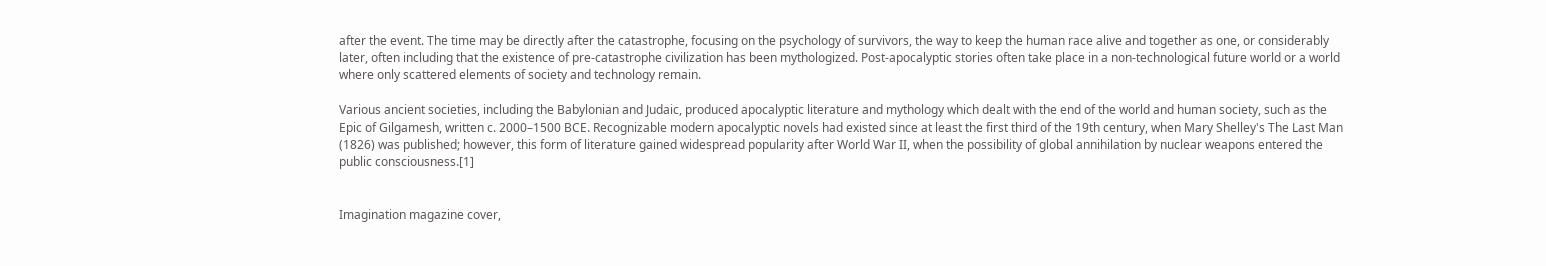after the event. The time may be directly after the catastrophe, focusing on the psychology of survivors, the way to keep the human race alive and together as one, or considerably later, often including that the existence of pre-catastrophe civilization has been mythologized. Post-apocalyptic stories often take place in a non-technological future world or a world where only scattered elements of society and technology remain.

Various ancient societies, including the Babylonian and Judaic, produced apocalyptic literature and mythology which dealt with the end of the world and human society, such as the Epic of Gilgamesh, written c. 2000–1500 BCE. Recognizable modern apocalyptic novels had existed since at least the first third of the 19th century, when Mary Shelley's The Last Man (1826) was published; however, this form of literature gained widespread popularity after World War II, when the possibility of global annihilation by nuclear weapons entered the public consciousness.[1]


Imagination magazine cover,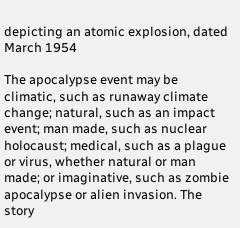depicting an atomic explosion, dated March 1954

The apocalypse event may be climatic, such as runaway climate change; natural, such as an impact event; man made, such as nuclear holocaust; medical, such as a plague or virus, whether natural or man made; or imaginative, such as zombie apocalypse or alien invasion. The story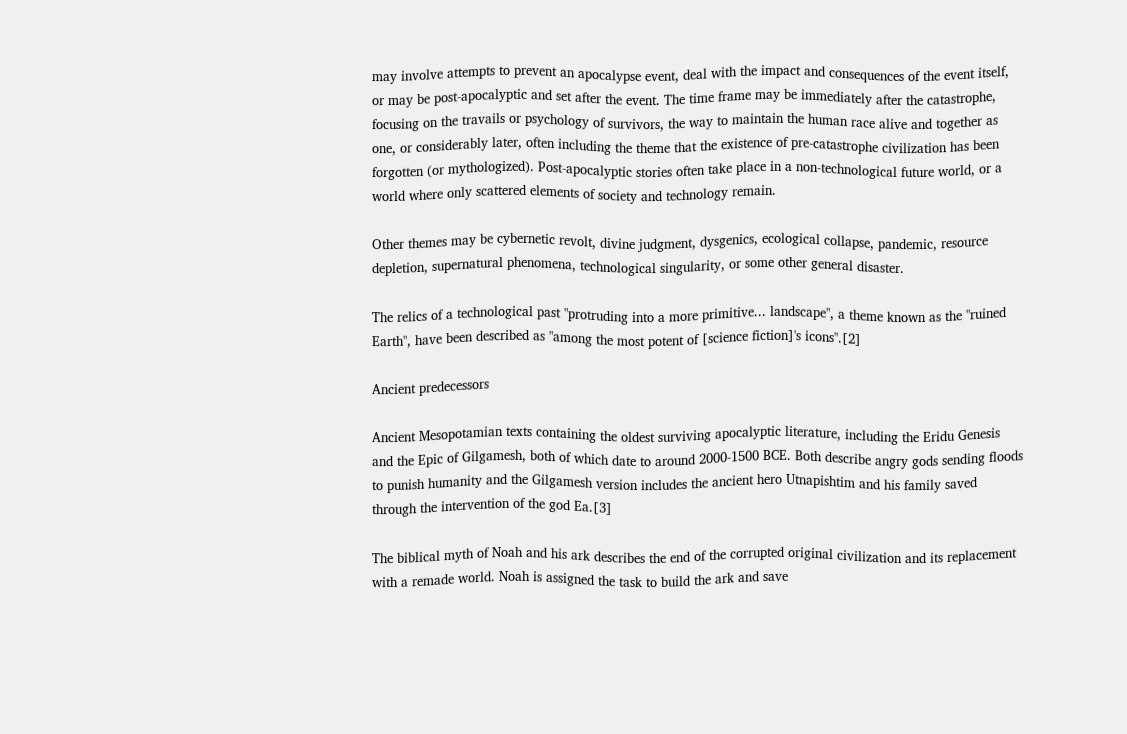may involve attempts to prevent an apocalypse event, deal with the impact and consequences of the event itself, or may be post-apocalyptic and set after the event. The time frame may be immediately after the catastrophe, focusing on the travails or psychology of survivors, the way to maintain the human race alive and together as one, or considerably later, often including the theme that the existence of pre-catastrophe civilization has been forgotten (or mythologized). Post-apocalyptic stories often take place in a non-technological future world, or a world where only scattered elements of society and technology remain.

Other themes may be cybernetic revolt, divine judgment, dysgenics, ecological collapse, pandemic, resource depletion, supernatural phenomena, technological singularity, or some other general disaster.

The relics of a technological past "protruding into a more primitive... landscape", a theme known as the "ruined Earth", have been described as "among the most potent of [science fiction]'s icons".[2]

Ancient predecessors

Ancient Mesopotamian texts containing the oldest surviving apocalyptic literature, including the Eridu Genesis and the Epic of Gilgamesh, both of which date to around 2000-1500 BCE. Both describe angry gods sending floods to punish humanity and the Gilgamesh version includes the ancient hero Utnapishtim and his family saved through the intervention of the god Ea.[3]

The biblical myth of Noah and his ark describes the end of the corrupted original civilization and its replacement with a remade world. Noah is assigned the task to build the ark and save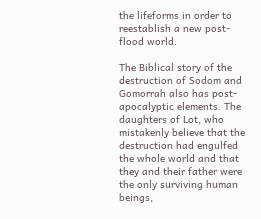the lifeforms in order to reestablish a new post-flood world.

The Biblical story of the destruction of Sodom and Gomorrah also has post-apocalyptic elements. The daughters of Lot, who mistakenly believe that the destruction had engulfed the whole world and that they and their father were the only surviving human beings,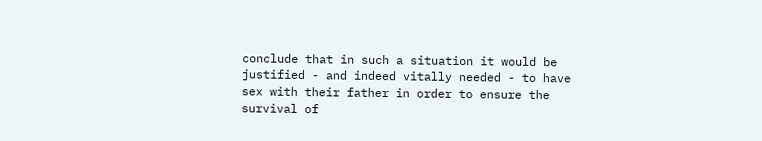conclude that in such a situation it would be justified - and indeed vitally needed - to have sex with their father in order to ensure the survival of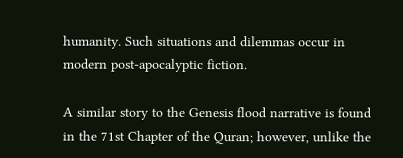humanity. Such situations and dilemmas occur in modern post-apocalyptic fiction.

A similar story to the Genesis flood narrative is found in the 71st Chapter of the Quran; however, unlike the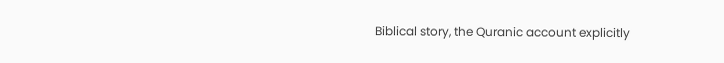Biblical story, the Quranic account explicitly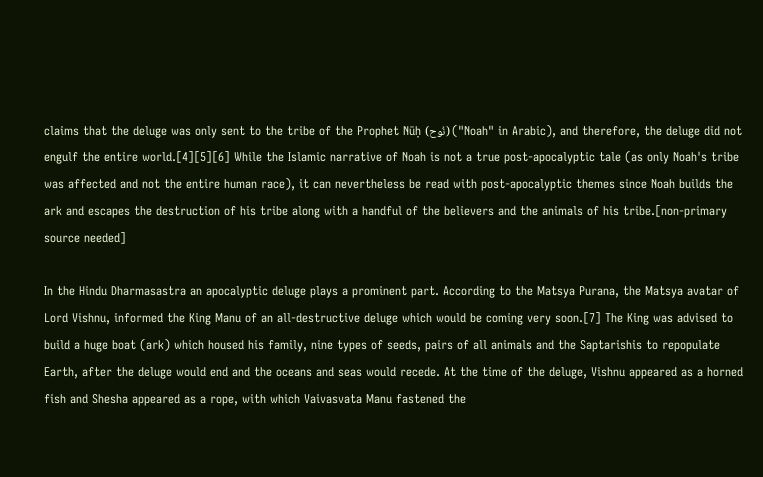claims that the deluge was only sent to the tribe of the Prophet Nūḥ (نُوح) ("Noah" in Arabic), and therefore, the deluge did not engulf the entire world.[4][5][6] While the Islamic narrative of Noah is not a true post-apocalyptic tale (as only Noah's tribe was affected and not the entire human race), it can nevertheless be read with post-apocalyptic themes since Noah builds the ark and escapes the destruction of his tribe along with a handful of the believers and the animals of his tribe.[non-primary source needed]

In the Hindu Dharmasastra an apocalyptic deluge plays a prominent part. According to the Matsya Purana, the Matsya avatar of Lord Vishnu, informed the King Manu of an all-destructive deluge which would be coming very soon.[7] The King was advised to build a huge boat (ark) which housed his family, nine types of seeds, pairs of all animals and the Saptarishis to repopulate Earth, after the deluge would end and the oceans and seas would recede. At the time of the deluge, Vishnu appeared as a horned fish and Shesha appeared as a rope, with which Vaivasvata Manu fastened the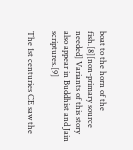boat to the horn of the fish.[8][non-primary source needed] Variants of this story also appear in Buddhist and Jain scriptures.[9]

The 1st centuries CE saw the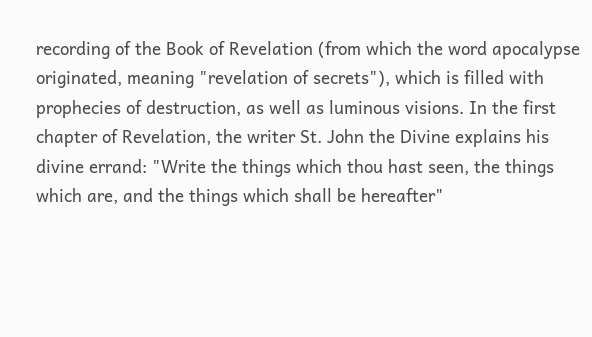recording of the Book of Revelation (from which the word apocalypse originated, meaning "revelation of secrets"), which is filled with prophecies of destruction, as well as luminous visions. In the first chapter of Revelation, the writer St. John the Divine explains his divine errand: "Write the things which thou hast seen, the things which are, and the things which shall be hereafter"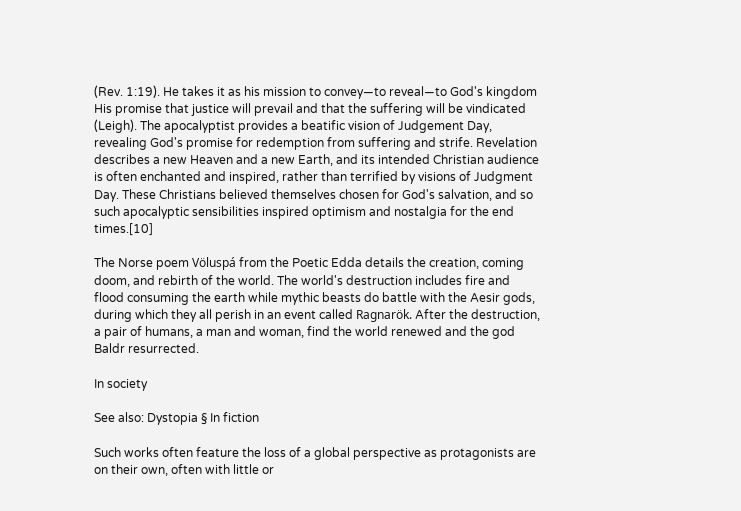(Rev. 1:19). He takes it as his mission to convey—to reveal—to God's kingdom His promise that justice will prevail and that the suffering will be vindicated (Leigh). The apocalyptist provides a beatific vision of Judgement Day, revealing God's promise for redemption from suffering and strife. Revelation describes a new Heaven and a new Earth, and its intended Christian audience is often enchanted and inspired, rather than terrified by visions of Judgment Day. These Christians believed themselves chosen for God's salvation, and so such apocalyptic sensibilities inspired optimism and nostalgia for the end times.[10]

The Norse poem Völuspá from the Poetic Edda details the creation, coming doom, and rebirth of the world. The world's destruction includes fire and flood consuming the earth while mythic beasts do battle with the Aesir gods, during which they all perish in an event called Ragnarök. After the destruction, a pair of humans, a man and woman, find the world renewed and the god Baldr resurrected.

In society

See also: Dystopia § In fiction

Such works often feature the loss of a global perspective as protagonists are on their own, often with little or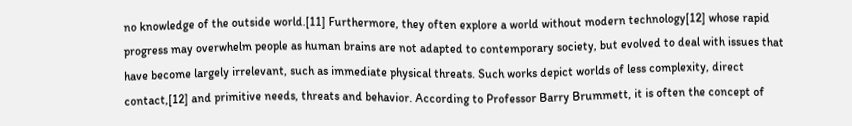no knowledge of the outside world.[11] Furthermore, they often explore a world without modern technology[12] whose rapid progress may overwhelm people as human brains are not adapted to contemporary society, but evolved to deal with issues that have become largely irrelevant, such as immediate physical threats. Such works depict worlds of less complexity, direct contact,[12] and primitive needs, threats and behavior. According to Professor Barry Brummett, it is often the concept of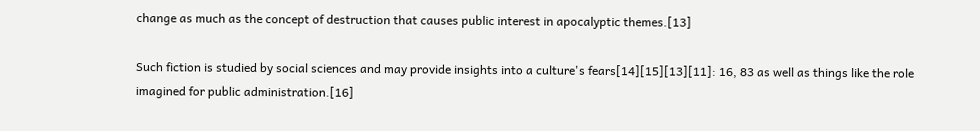change as much as the concept of destruction that causes public interest in apocalyptic themes.[13]

Such fiction is studied by social sciences and may provide insights into a culture's fears[14][15][13][11]: 16, 83 as well as things like the role imagined for public administration.[16]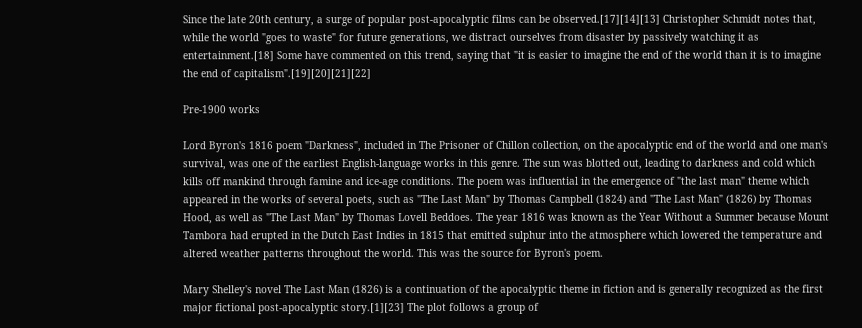Since the late 20th century, a surge of popular post-apocalyptic films can be observed.[17][14][13] Christopher Schmidt notes that, while the world "goes to waste" for future generations, we distract ourselves from disaster by passively watching it as entertainment.[18] Some have commented on this trend, saying that "it is easier to imagine the end of the world than it is to imagine the end of capitalism".[19][20][21][22]

Pre-1900 works

Lord Byron's 1816 poem "Darkness", included in The Prisoner of Chillon collection, on the apocalyptic end of the world and one man's survival, was one of the earliest English-language works in this genre. The sun was blotted out, leading to darkness and cold which kills off mankind through famine and ice-age conditions. The poem was influential in the emergence of "the last man" theme which appeared in the works of several poets, such as "The Last Man" by Thomas Campbell (1824) and "The Last Man" (1826) by Thomas Hood, as well as "The Last Man" by Thomas Lovell Beddoes. The year 1816 was known as the Year Without a Summer because Mount Tambora had erupted in the Dutch East Indies in 1815 that emitted sulphur into the atmosphere which lowered the temperature and altered weather patterns throughout the world. This was the source for Byron's poem.

Mary Shelley's novel The Last Man (1826) is a continuation of the apocalyptic theme in fiction and is generally recognized as the first major fictional post-apocalyptic story.[1][23] The plot follows a group of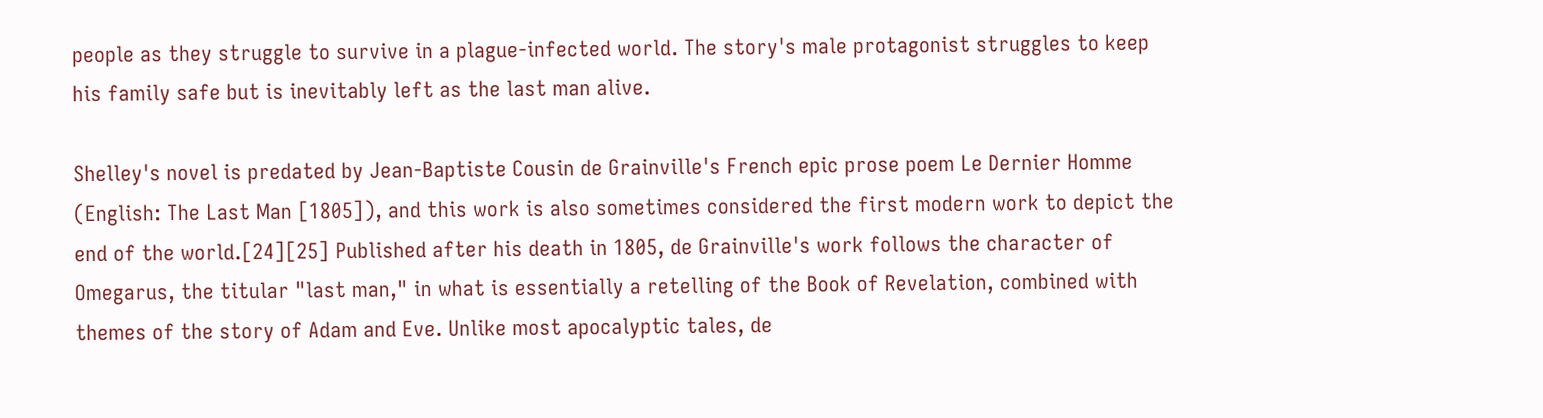people as they struggle to survive in a plague-infected world. The story's male protagonist struggles to keep his family safe but is inevitably left as the last man alive.

Shelley's novel is predated by Jean-Baptiste Cousin de Grainville's French epic prose poem Le Dernier Homme (English: The Last Man [1805]), and this work is also sometimes considered the first modern work to depict the end of the world.[24][25] Published after his death in 1805, de Grainville's work follows the character of Omegarus, the titular "last man," in what is essentially a retelling of the Book of Revelation, combined with themes of the story of Adam and Eve. Unlike most apocalyptic tales, de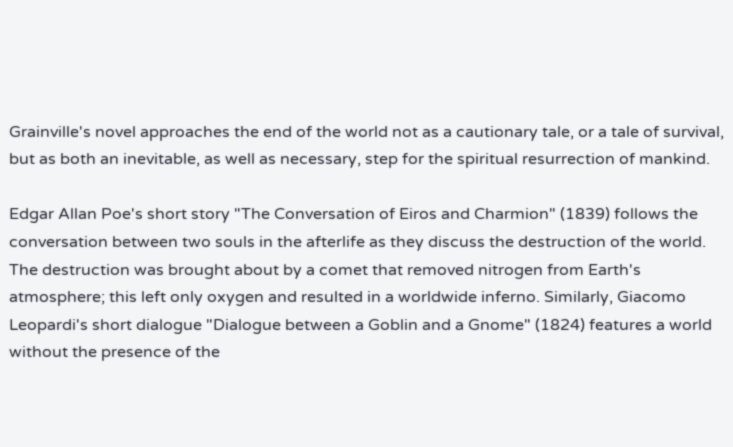Grainville's novel approaches the end of the world not as a cautionary tale, or a tale of survival, but as both an inevitable, as well as necessary, step for the spiritual resurrection of mankind.

Edgar Allan Poe's short story "The Conversation of Eiros and Charmion" (1839) follows the conversation between two souls in the afterlife as they discuss the destruction of the world. The destruction was brought about by a comet that removed nitrogen from Earth's atmosphere; this left only oxygen and resulted in a worldwide inferno. Similarly, Giacomo Leopardi's short dialogue "Dialogue between a Goblin and a Gnome" (1824) features a world without the presence of the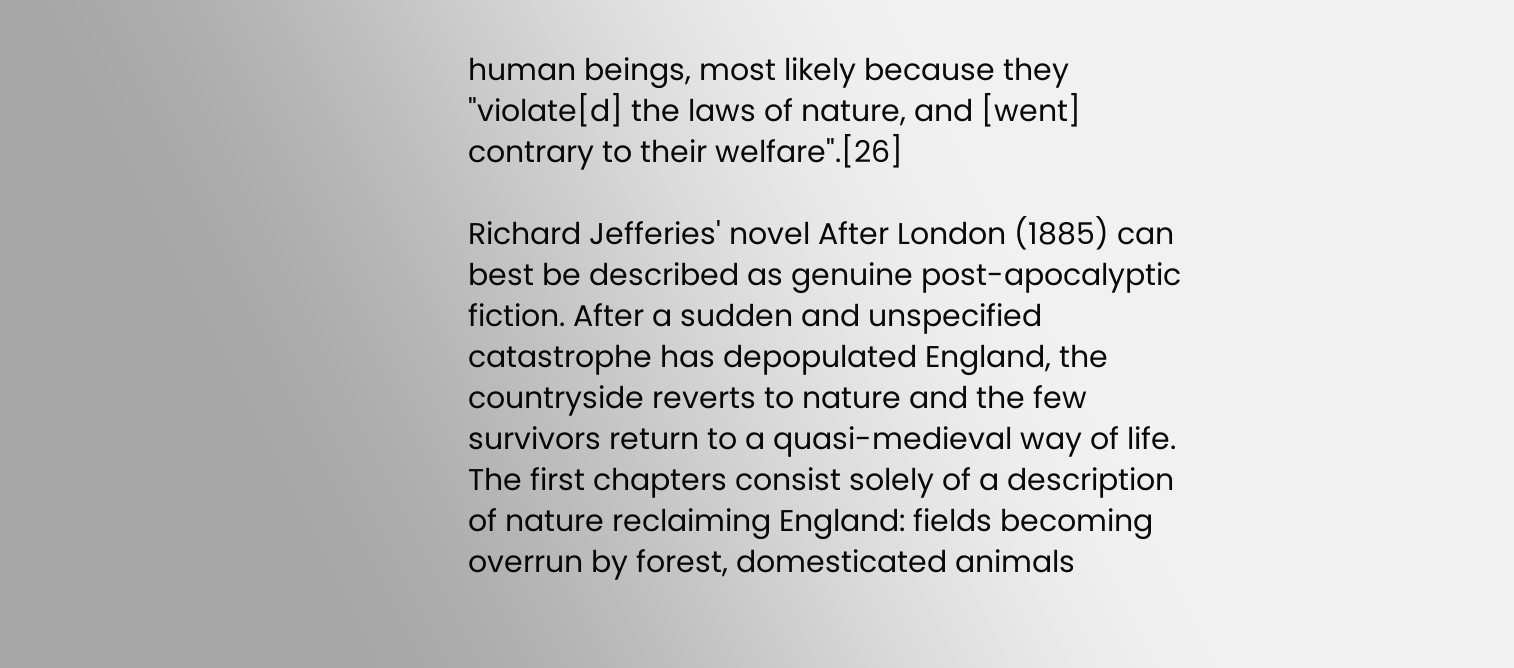human beings, most likely because they "violate[d] the laws of nature, and [went] contrary to their welfare".[26]

Richard Jefferies' novel After London (1885) can best be described as genuine post-apocalyptic fiction. After a sudden and unspecified catastrophe has depopulated England, the countryside reverts to nature and the few survivors return to a quasi-medieval way of life. The first chapters consist solely of a description of nature reclaiming England: fields becoming overrun by forest, domesticated animals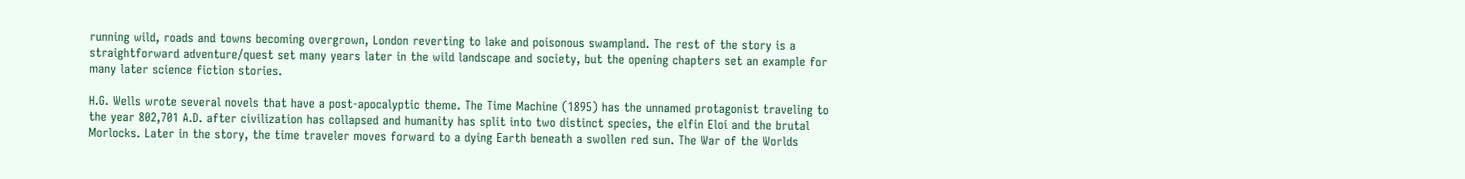running wild, roads and towns becoming overgrown, London reverting to lake and poisonous swampland. The rest of the story is a straightforward adventure/quest set many years later in the wild landscape and society, but the opening chapters set an example for many later science fiction stories.

H.G. Wells wrote several novels that have a post-apocalyptic theme. The Time Machine (1895) has the unnamed protagonist traveling to the year 802,701 A.D. after civilization has collapsed and humanity has split into two distinct species, the elfin Eloi and the brutal Morlocks. Later in the story, the time traveler moves forward to a dying Earth beneath a swollen red sun. The War of the Worlds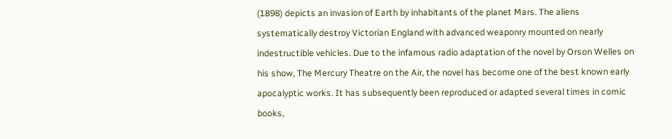(1898) depicts an invasion of Earth by inhabitants of the planet Mars. The aliens systematically destroy Victorian England with advanced weaponry mounted on nearly indestructible vehicles. Due to the infamous radio adaptation of the novel by Orson Welles on his show, The Mercury Theatre on the Air, the novel has become one of the best known early apocalyptic works. It has subsequently been reproduced or adapted several times in comic books,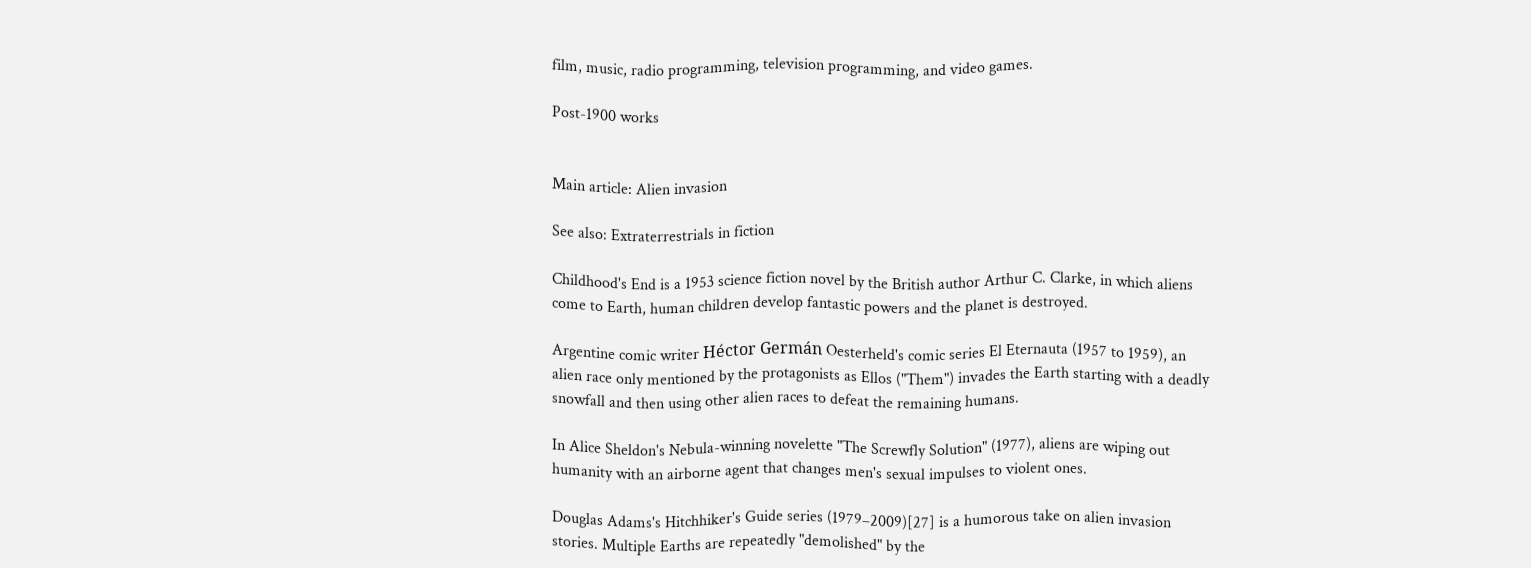film, music, radio programming, television programming, and video games.

Post-1900 works


Main article: Alien invasion

See also: Extraterrestrials in fiction

Childhood's End is a 1953 science fiction novel by the British author Arthur C. Clarke, in which aliens come to Earth, human children develop fantastic powers and the planet is destroyed.

Argentine comic writer Héctor Germán Oesterheld's comic series El Eternauta (1957 to 1959), an alien race only mentioned by the protagonists as Ellos ("Them") invades the Earth starting with a deadly snowfall and then using other alien races to defeat the remaining humans.

In Alice Sheldon's Nebula-winning novelette "The Screwfly Solution" (1977), aliens are wiping out humanity with an airborne agent that changes men's sexual impulses to violent ones.

Douglas Adams's Hitchhiker's Guide series (1979–2009)[27] is a humorous take on alien invasion stories. Multiple Earths are repeatedly "demolished" by the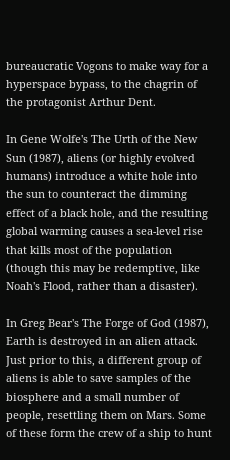bureaucratic Vogons to make way for a hyperspace bypass, to the chagrin of the protagonist Arthur Dent.

In Gene Wolfe's The Urth of the New Sun (1987), aliens (or highly evolved humans) introduce a white hole into the sun to counteract the dimming effect of a black hole, and the resulting global warming causes a sea-level rise that kills most of the population (though this may be redemptive, like Noah's Flood, rather than a disaster).

In Greg Bear's The Forge of God (1987), Earth is destroyed in an alien attack. Just prior to this, a different group of aliens is able to save samples of the biosphere and a small number of people, resettling them on Mars. Some of these form the crew of a ship to hunt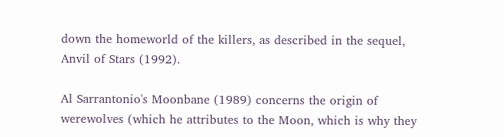down the homeworld of the killers, as described in the sequel, Anvil of Stars (1992).

Al Sarrantonio's Moonbane (1989) concerns the origin of werewolves (which he attributes to the Moon, which is why they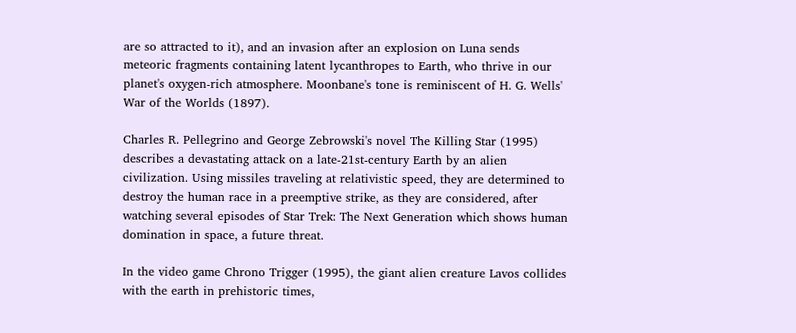are so attracted to it), and an invasion after an explosion on Luna sends meteoric fragments containing latent lycanthropes to Earth, who thrive in our planet's oxygen-rich atmosphere. Moonbane's tone is reminiscent of H. G. Wells' War of the Worlds (1897).

Charles R. Pellegrino and George Zebrowski's novel The Killing Star (1995) describes a devastating attack on a late-21st-century Earth by an alien civilization. Using missiles traveling at relativistic speed, they are determined to destroy the human race in a preemptive strike, as they are considered, after watching several episodes of Star Trek: The Next Generation which shows human domination in space, a future threat.

In the video game Chrono Trigger (1995), the giant alien creature Lavos collides with the earth in prehistoric times,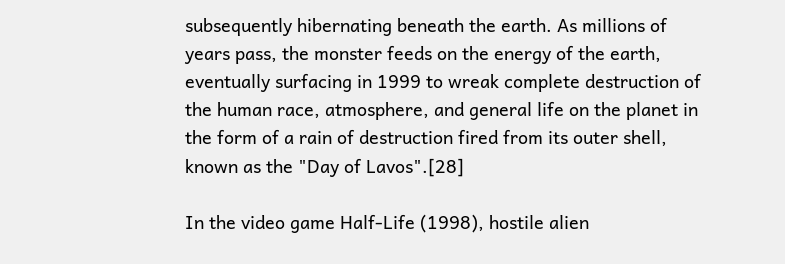subsequently hibernating beneath the earth. As millions of years pass, the monster feeds on the energy of the earth, eventually surfacing in 1999 to wreak complete destruction of the human race, atmosphere, and general life on the planet in the form of a rain of destruction fired from its outer shell, known as the "Day of Lavos".[28]

In the video game Half-Life (1998), hostile alien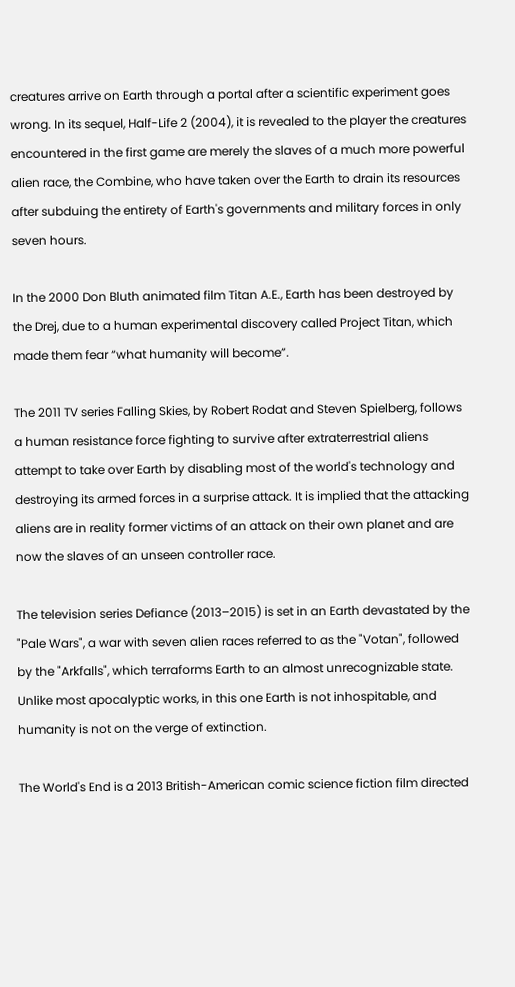creatures arrive on Earth through a portal after a scientific experiment goes wrong. In its sequel, Half-Life 2 (2004), it is revealed to the player the creatures encountered in the first game are merely the slaves of a much more powerful alien race, the Combine, who have taken over the Earth to drain its resources after subduing the entirety of Earth's governments and military forces in only seven hours.

In the 2000 Don Bluth animated film Titan A.E., Earth has been destroyed by the Drej, due to a human experimental discovery called Project Titan, which made them fear “what humanity will become”.

The 2011 TV series Falling Skies, by Robert Rodat and Steven Spielberg, follows a human resistance force fighting to survive after extraterrestrial aliens attempt to take over Earth by disabling most of the world's technology and destroying its armed forces in a surprise attack. It is implied that the attacking aliens are in reality former victims of an attack on their own planet and are now the slaves of an unseen controller race.

The television series Defiance (2013–2015) is set in an Earth devastated by the "Pale Wars", a war with seven alien races referred to as the "Votan", followed by the "Arkfalls", which terraforms Earth to an almost unrecognizable state. Unlike most apocalyptic works, in this one Earth is not inhospitable, and humanity is not on the verge of extinction.

The World's End is a 2013 British-American comic science fiction film directed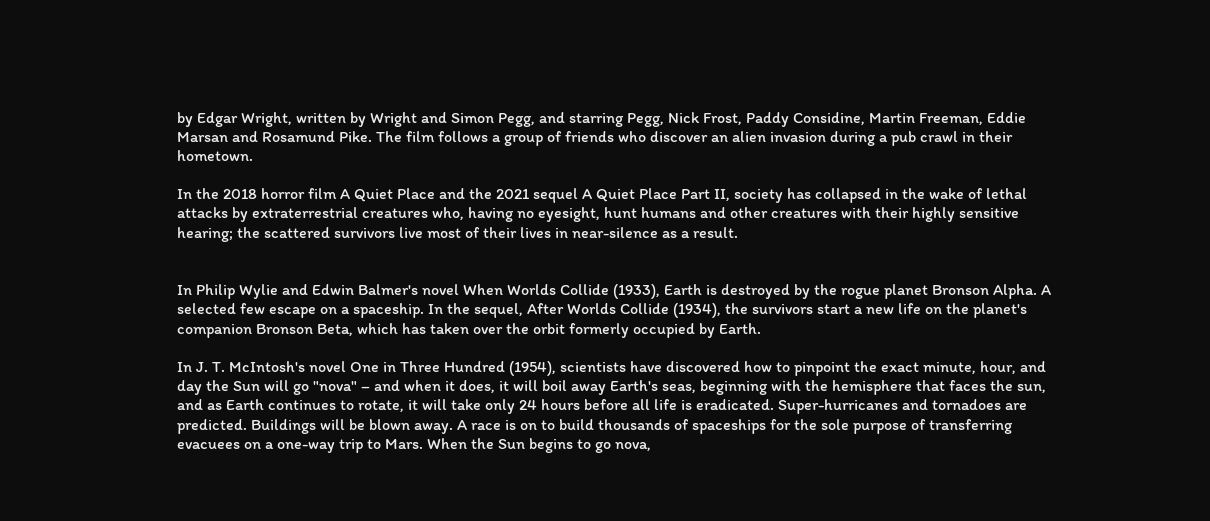by Edgar Wright, written by Wright and Simon Pegg, and starring Pegg, Nick Frost, Paddy Considine, Martin Freeman, Eddie Marsan and Rosamund Pike. The film follows a group of friends who discover an alien invasion during a pub crawl in their hometown.

In the 2018 horror film A Quiet Place and the 2021 sequel A Quiet Place Part II, society has collapsed in the wake of lethal attacks by extraterrestrial creatures who, having no eyesight, hunt humans and other creatures with their highly sensitive hearing; the scattered survivors live most of their lives in near-silence as a result.


In Philip Wylie and Edwin Balmer's novel When Worlds Collide (1933), Earth is destroyed by the rogue planet Bronson Alpha. A selected few escape on a spaceship. In the sequel, After Worlds Collide (1934), the survivors start a new life on the planet's companion Bronson Beta, which has taken over the orbit formerly occupied by Earth.

In J. T. McIntosh's novel One in Three Hundred (1954), scientists have discovered how to pinpoint the exact minute, hour, and day the Sun will go "nova" – and when it does, it will boil away Earth's seas, beginning with the hemisphere that faces the sun, and as Earth continues to rotate, it will take only 24 hours before all life is eradicated. Super-hurricanes and tornadoes are predicted. Buildings will be blown away. A race is on to build thousands of spaceships for the sole purpose of transferring evacuees on a one-way trip to Mars. When the Sun begins to go nova,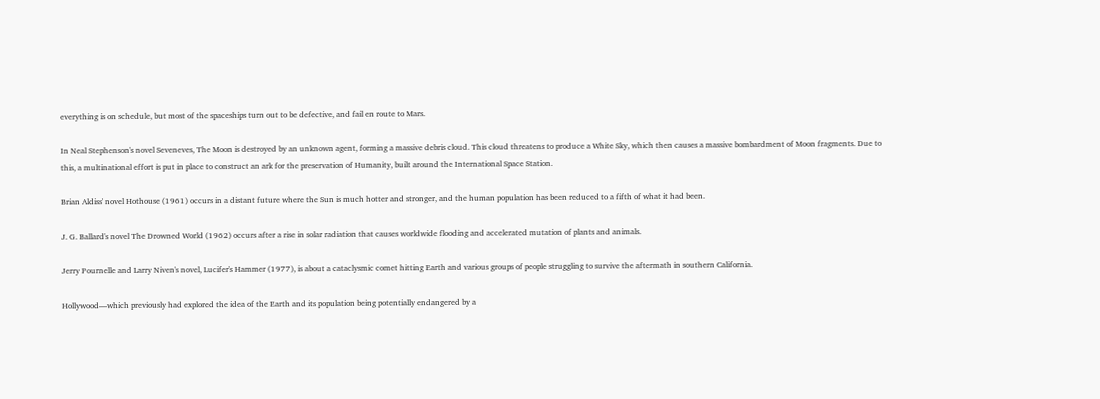everything is on schedule, but most of the spaceships turn out to be defective, and fail en route to Mars.

In Neal Stephenson's novel Seveneves, The Moon is destroyed by an unknown agent, forming a massive debris cloud. This cloud threatens to produce a White Sky, which then causes a massive bombardment of Moon fragments. Due to this, a multinational effort is put in place to construct an ark for the preservation of Humanity, built around the International Space Station.

Brian Aldiss' novel Hothouse (1961) occurs in a distant future where the Sun is much hotter and stronger, and the human population has been reduced to a fifth of what it had been.

J. G. Ballard's novel The Drowned World (1962) occurs after a rise in solar radiation that causes worldwide flooding and accelerated mutation of plants and animals.

Jerry Pournelle and Larry Niven's novel, Lucifer's Hammer (1977), is about a cataclysmic comet hitting Earth and various groups of people struggling to survive the aftermath in southern California.

Hollywood—which previously had explored the idea of the Earth and its population being potentially endangered by a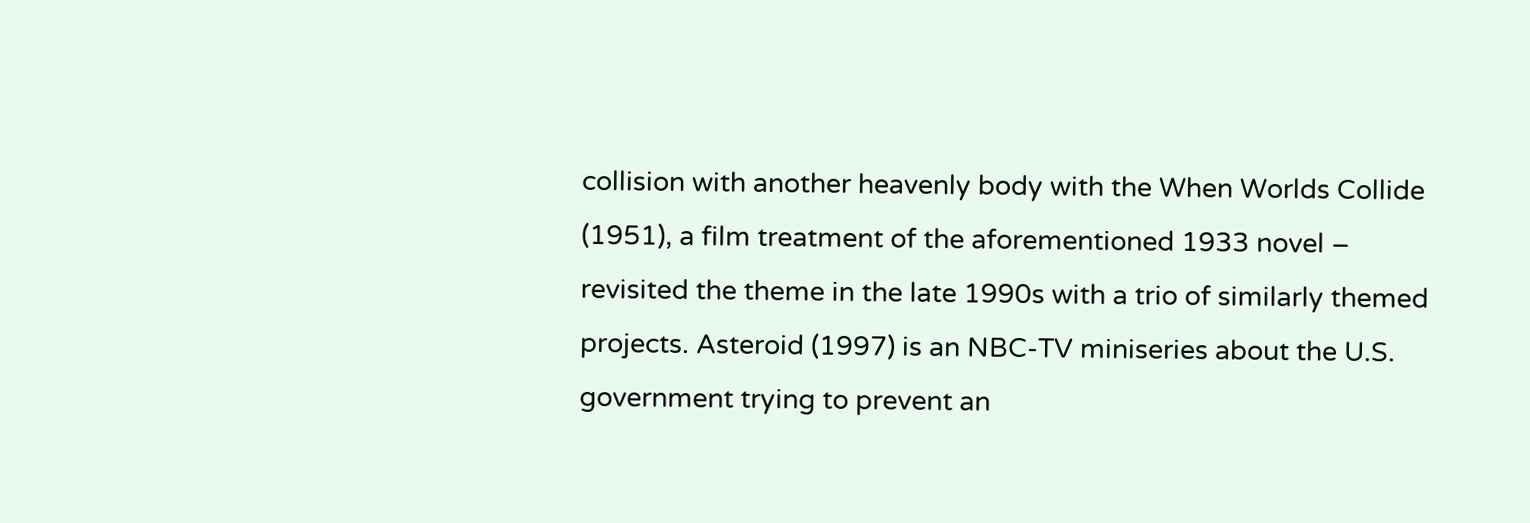collision with another heavenly body with the When Worlds Collide (1951), a film treatment of the aforementioned 1933 novel – revisited the theme in the late 1990s with a trio of similarly themed projects. Asteroid (1997) is an NBC-TV miniseries about the U.S. government trying to prevent an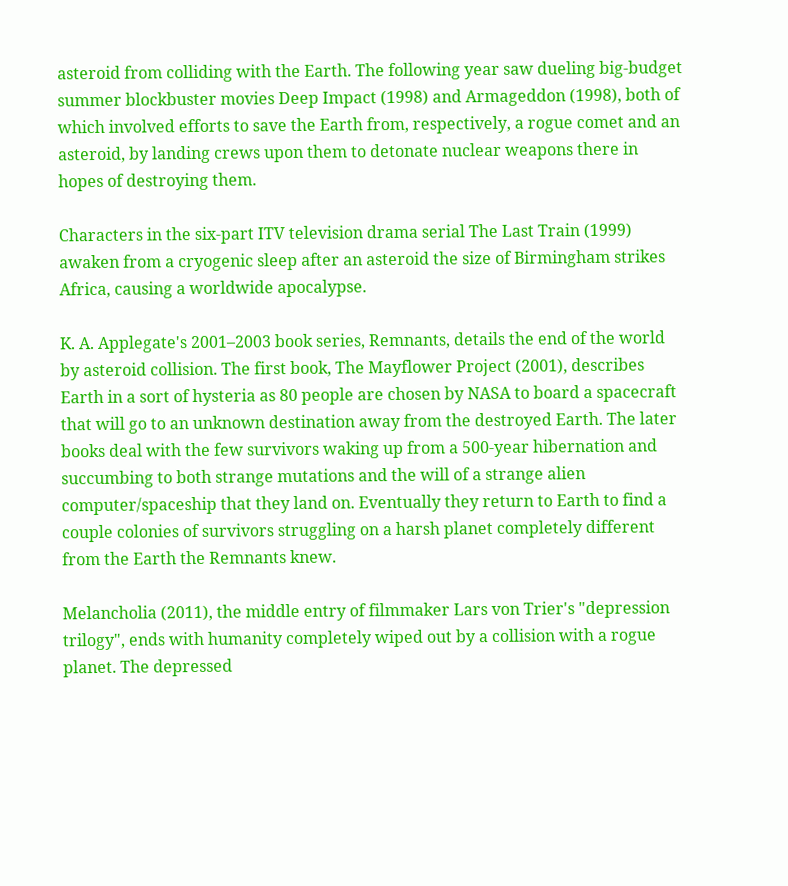asteroid from colliding with the Earth. The following year saw dueling big-budget summer blockbuster movies Deep Impact (1998) and Armageddon (1998), both of which involved efforts to save the Earth from, respectively, a rogue comet and an asteroid, by landing crews upon them to detonate nuclear weapons there in hopes of destroying them.

Characters in the six-part ITV television drama serial The Last Train (1999) awaken from a cryogenic sleep after an asteroid the size of Birmingham strikes Africa, causing a worldwide apocalypse.

K. A. Applegate's 2001–2003 book series, Remnants, details the end of the world by asteroid collision. The first book, The Mayflower Project (2001), describes Earth in a sort of hysteria as 80 people are chosen by NASA to board a spacecraft that will go to an unknown destination away from the destroyed Earth. The later books deal with the few survivors waking up from a 500-year hibernation and succumbing to both strange mutations and the will of a strange alien computer/spaceship that they land on. Eventually they return to Earth to find a couple colonies of survivors struggling on a harsh planet completely different from the Earth the Remnants knew.

Melancholia (2011), the middle entry of filmmaker Lars von Trier's "depression trilogy", ends with humanity completely wiped out by a collision with a rogue planet. The depressed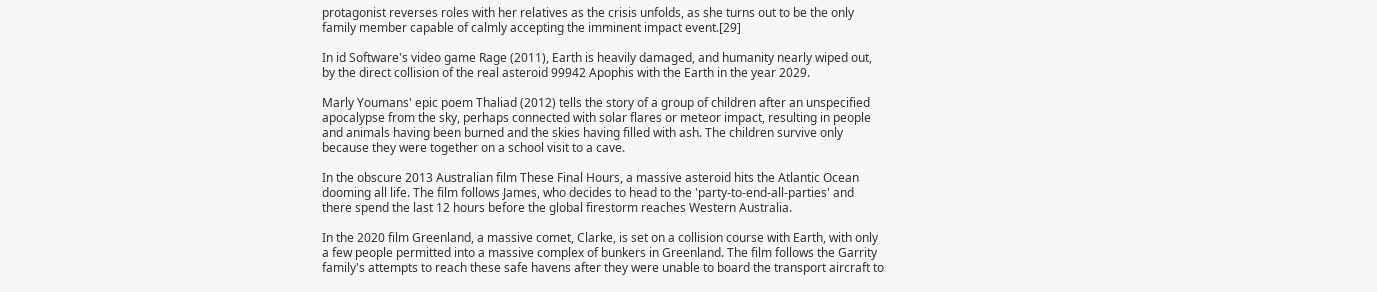protagonist reverses roles with her relatives as the crisis unfolds, as she turns out to be the only family member capable of calmly accepting the imminent impact event.[29]

In id Software's video game Rage (2011), Earth is heavily damaged, and humanity nearly wiped out, by the direct collision of the real asteroid 99942 Apophis with the Earth in the year 2029.

Marly Youmans' epic poem Thaliad (2012) tells the story of a group of children after an unspecified apocalypse from the sky, perhaps connected with solar flares or meteor impact, resulting in people and animals having been burned and the skies having filled with ash. The children survive only because they were together on a school visit to a cave.

In the obscure 2013 Australian film These Final Hours, a massive asteroid hits the Atlantic Ocean dooming all life. The film follows James, who decides to head to the 'party-to-end-all-parties' and there spend the last 12 hours before the global firestorm reaches Western Australia.

In the 2020 film Greenland, a massive comet, Clarke, is set on a collision course with Earth, with only a few people permitted into a massive complex of bunkers in Greenland. The film follows the Garrity family's attempts to reach these safe havens after they were unable to board the transport aircraft to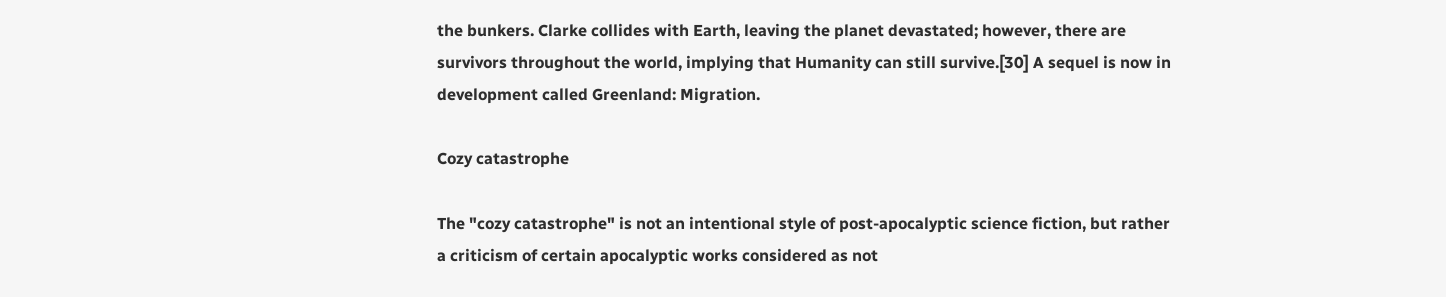the bunkers. Clarke collides with Earth, leaving the planet devastated; however, there are survivors throughout the world, implying that Humanity can still survive.[30] A sequel is now in development called Greenland: Migration.

Cozy catastrophe

The "cozy catastrophe" is not an intentional style of post-apocalyptic science fiction, but rather a criticism of certain apocalyptic works considered as not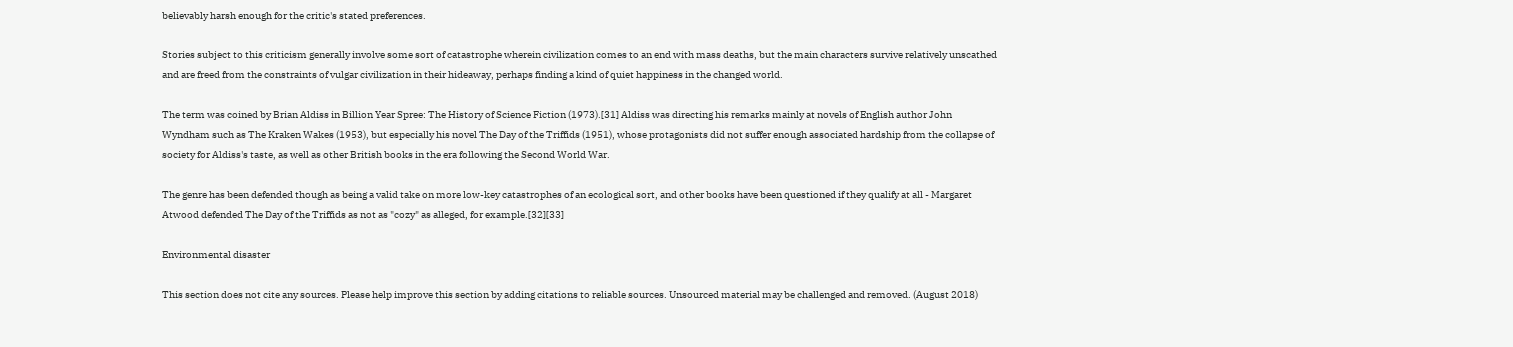believably harsh enough for the critic's stated preferences.

Stories subject to this criticism generally involve some sort of catastrophe wherein civilization comes to an end with mass deaths, but the main characters survive relatively unscathed and are freed from the constraints of vulgar civilization in their hideaway, perhaps finding a kind of quiet happiness in the changed world.

The term was coined by Brian Aldiss in Billion Year Spree: The History of Science Fiction (1973).[31] Aldiss was directing his remarks mainly at novels of English author John Wyndham such as The Kraken Wakes (1953), but especially his novel The Day of the Triffids (1951), whose protagonists did not suffer enough associated hardship from the collapse of society for Aldiss's taste, as well as other British books in the era following the Second World War.

The genre has been defended though as being a valid take on more low-key catastrophes of an ecological sort, and other books have been questioned if they qualify at all - Margaret Atwood defended The Day of the Triffids as not as "cozy" as alleged, for example.[32][33]

Environmental disaster

This section does not cite any sources. Please help improve this section by adding citations to reliable sources. Unsourced material may be challenged and removed. (August 2018)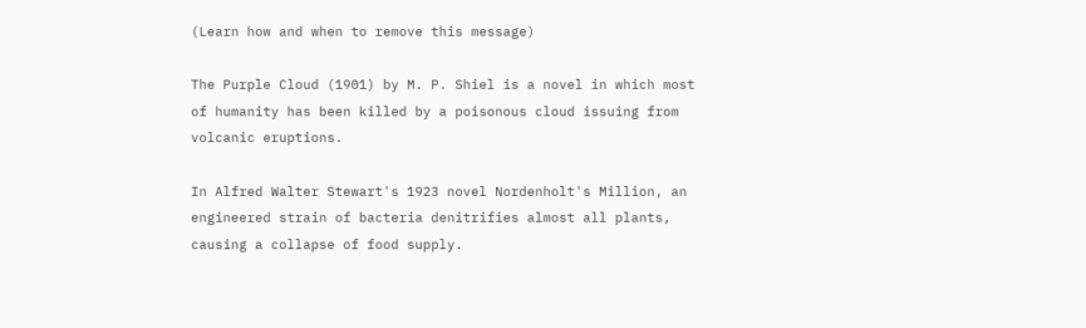(Learn how and when to remove this message)

The Purple Cloud (1901) by M. P. Shiel is a novel in which most of humanity has been killed by a poisonous cloud issuing from volcanic eruptions.

In Alfred Walter Stewart's 1923 novel Nordenholt's Million, an engineered strain of bacteria denitrifies almost all plants, causing a collapse of food supply.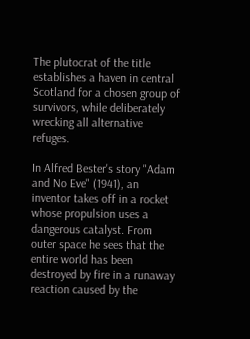The plutocrat of the title establishes a haven in central Scotland for a chosen group of survivors, while deliberately wrecking all alternative refuges.

In Alfred Bester's story "Adam and No Eve" (1941), an inventor takes off in a rocket whose propulsion uses a dangerous catalyst. From outer space he sees that the entire world has been destroyed by fire in a runaway reaction caused by the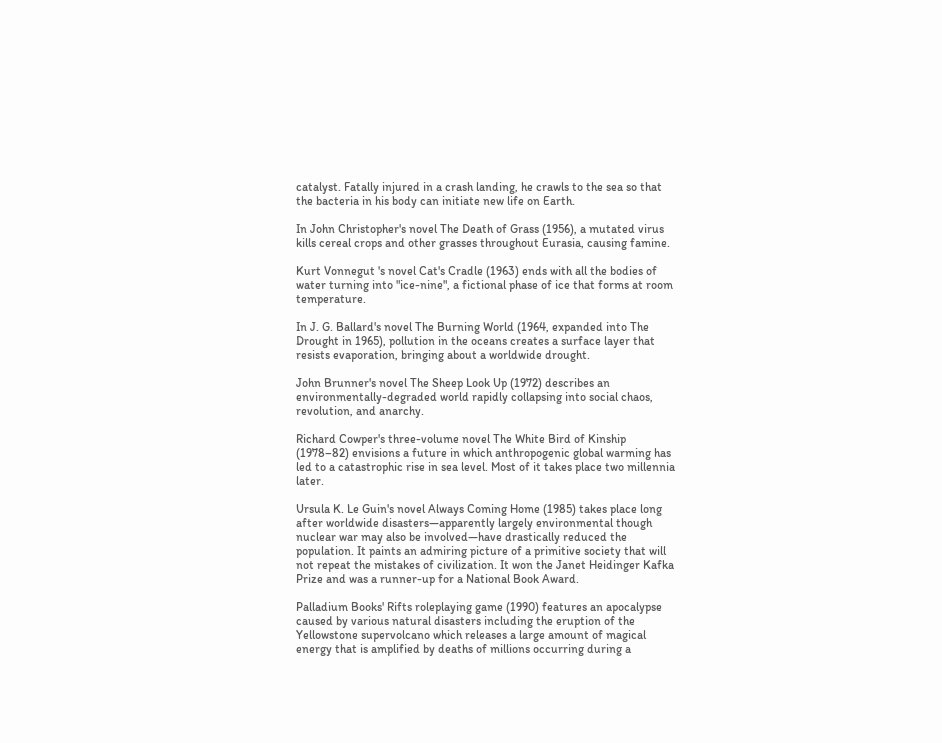catalyst. Fatally injured in a crash landing, he crawls to the sea so that the bacteria in his body can initiate new life on Earth.

In John Christopher's novel The Death of Grass (1956), a mutated virus kills cereal crops and other grasses throughout Eurasia, causing famine.

Kurt Vonnegut 's novel Cat's Cradle (1963) ends with all the bodies of water turning into "ice-nine", a fictional phase of ice that forms at room temperature.

In J. G. Ballard's novel The Burning World (1964, expanded into The Drought in 1965), pollution in the oceans creates a surface layer that resists evaporation, bringing about a worldwide drought.

John Brunner's novel The Sheep Look Up (1972) describes an environmentally-degraded world rapidly collapsing into social chaos, revolution, and anarchy.

Richard Cowper's three-volume novel The White Bird of Kinship (1978–82) envisions a future in which anthropogenic global warming has led to a catastrophic rise in sea level. Most of it takes place two millennia later.

Ursula K. Le Guin's novel Always Coming Home (1985) takes place long after worldwide disasters—apparently largely environmental though nuclear war may also be involved—have drastically reduced the population. It paints an admiring picture of a primitive society that will not repeat the mistakes of civilization. It won the Janet Heidinger Kafka Prize and was a runner-up for a National Book Award.

Palladium Books' Rifts roleplaying game (1990) features an apocalypse caused by various natural disasters including the eruption of the Yellowstone supervolcano which releases a large amount of magical energy that is amplified by deaths of millions occurring during a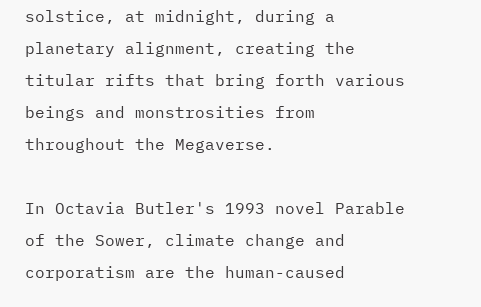solstice, at midnight, during a planetary alignment, creating the titular rifts that bring forth various beings and monstrosities from throughout the Megaverse.

In Octavia Butler's 1993 novel Parable of the Sower, climate change and corporatism are the human-caused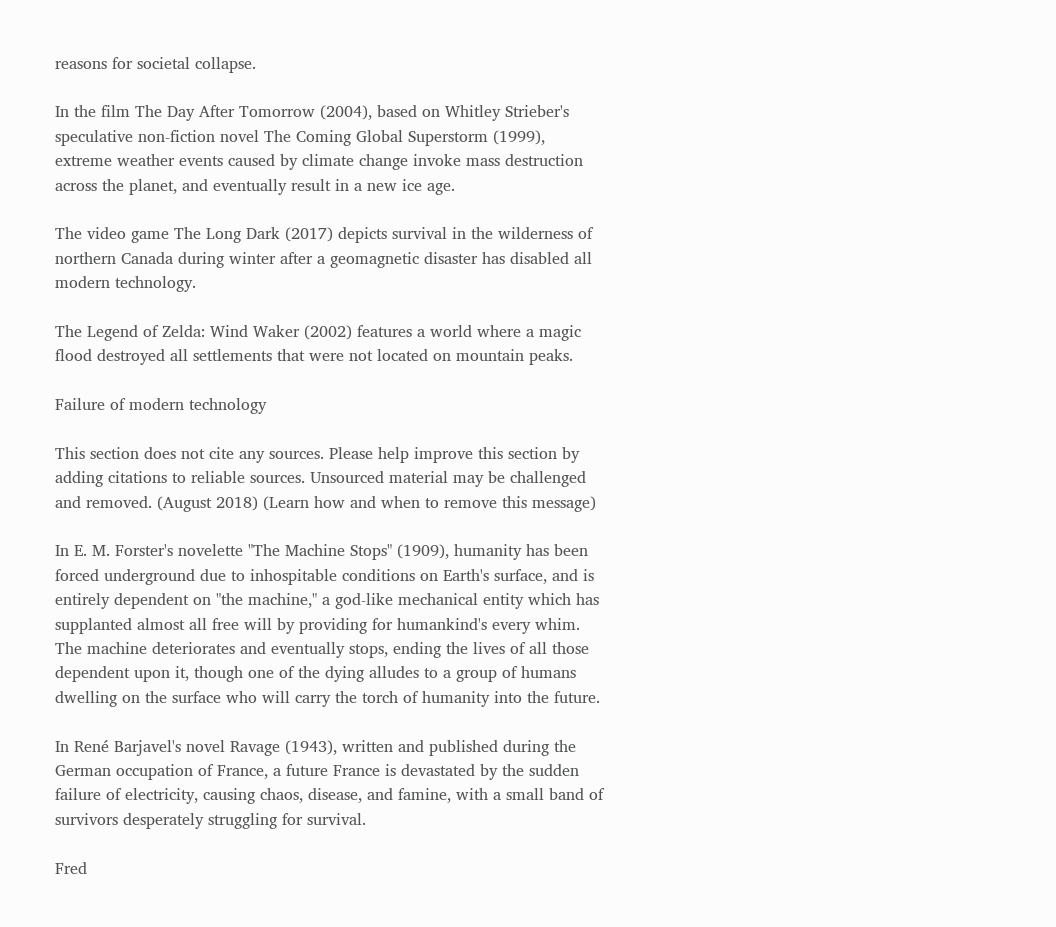reasons for societal collapse.

In the film The Day After Tomorrow (2004), based on Whitley Strieber's speculative non-fiction novel The Coming Global Superstorm (1999), extreme weather events caused by climate change invoke mass destruction across the planet, and eventually result in a new ice age.

The video game The Long Dark (2017) depicts survival in the wilderness of northern Canada during winter after a geomagnetic disaster has disabled all modern technology.

The Legend of Zelda: Wind Waker (2002) features a world where a magic flood destroyed all settlements that were not located on mountain peaks.

Failure of modern technology

This section does not cite any sources. Please help improve this section by adding citations to reliable sources. Unsourced material may be challenged and removed. (August 2018) (Learn how and when to remove this message)

In E. M. Forster's novelette "The Machine Stops" (1909), humanity has been forced underground due to inhospitable conditions on Earth's surface, and is entirely dependent on "the machine," a god-like mechanical entity which has supplanted almost all free will by providing for humankind's every whim. The machine deteriorates and eventually stops, ending the lives of all those dependent upon it, though one of the dying alludes to a group of humans dwelling on the surface who will carry the torch of humanity into the future.

In René Barjavel's novel Ravage (1943), written and published during the German occupation of France, a future France is devastated by the sudden failure of electricity, causing chaos, disease, and famine, with a small band of survivors desperately struggling for survival.

Fred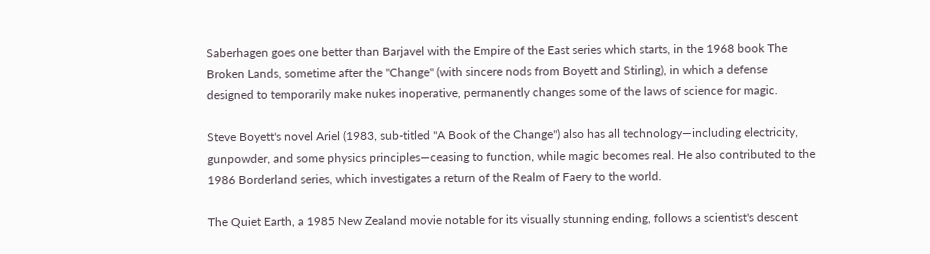Saberhagen goes one better than Barjavel with the Empire of the East series which starts, in the 1968 book The Broken Lands, sometime after the "Change" (with sincere nods from Boyett and Stirling), in which a defense designed to temporarily make nukes inoperative, permanently changes some of the laws of science for magic.

Steve Boyett's novel Ariel (1983, sub-titled "A Book of the Change") also has all technology—including electricity, gunpowder, and some physics principles—ceasing to function, while magic becomes real. He also contributed to the 1986 Borderland series, which investigates a return of the Realm of Faery to the world.

The Quiet Earth, a 1985 New Zealand movie notable for its visually stunning ending, follows a scientist's descent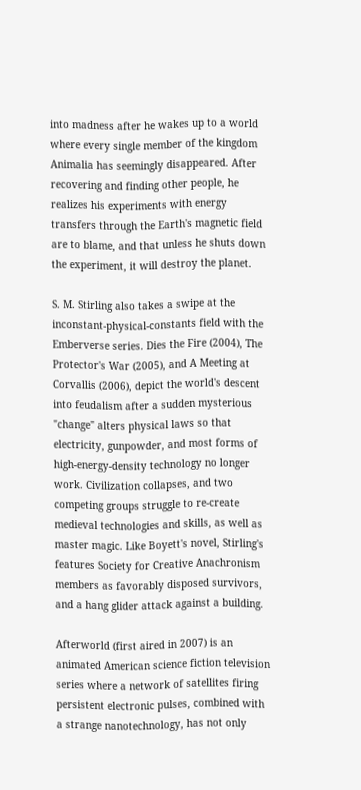into madness after he wakes up to a world where every single member of the kingdom Animalia has seemingly disappeared. After recovering and finding other people, he realizes his experiments with energy transfers through the Earth's magnetic field are to blame, and that unless he shuts down the experiment, it will destroy the planet.

S. M. Stirling also takes a swipe at the inconstant-physical-constants field with the Emberverse series. Dies the Fire (2004), The Protector's War (2005), and A Meeting at Corvallis (2006), depict the world's descent into feudalism after a sudden mysterious "change" alters physical laws so that electricity, gunpowder, and most forms of high-energy-density technology no longer work. Civilization collapses, and two competing groups struggle to re-create medieval technologies and skills, as well as master magic. Like Boyett's novel, Stirling's features Society for Creative Anachronism members as favorably disposed survivors, and a hang glider attack against a building.

Afterworld (first aired in 2007) is an animated American science fiction television series where a network of satellites firing persistent electronic pulses, combined with a strange nanotechnology, has not only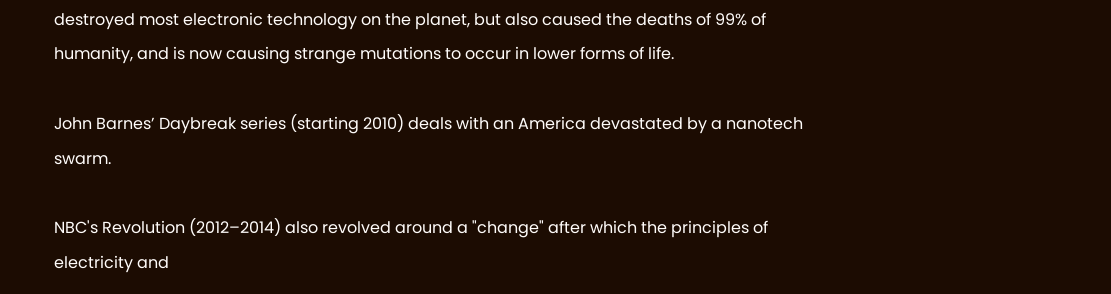destroyed most electronic technology on the planet, but also caused the deaths of 99% of humanity, and is now causing strange mutations to occur in lower forms of life.

John Barnes’ Daybreak series (starting 2010) deals with an America devastated by a nanotech swarm.

NBC's Revolution (2012–2014) also revolved around a "change" after which the principles of electricity and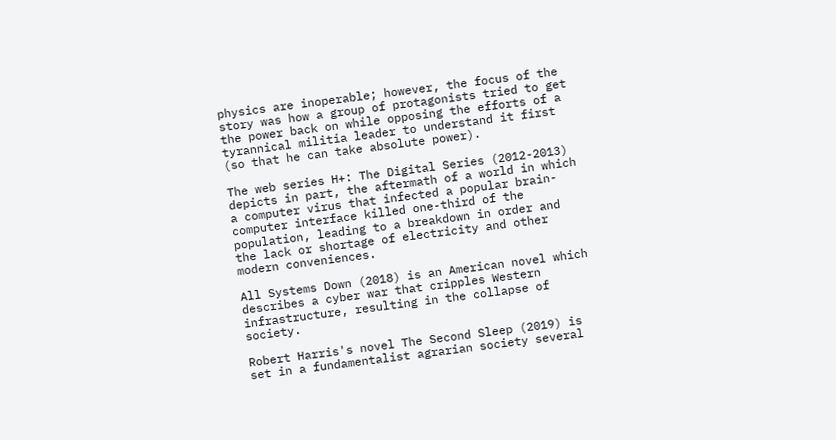physics are inoperable; however, the focus of the story was how a group of protagonists tried to get the power back on while opposing the efforts of a tyrannical militia leader to understand it first (so that he can take absolute power).

The web series H+: The Digital Series (2012-2013) depicts in part, the aftermath of a world in which a computer virus that infected a popular brain-computer interface killed one-third of the population, leading to a breakdown in order and the lack or shortage of electricity and other modern conveniences.

All Systems Down (2018) is an American novel which describes a cyber war that cripples Western infrastructure, resulting in the collapse of society.

Robert Harris's novel The Second Sleep (2019) is set in a fundamentalist agrarian society several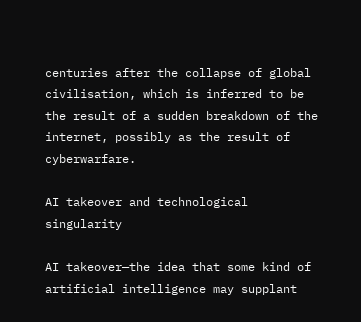centuries after the collapse of global civilisation, which is inferred to be the result of a sudden breakdown of the internet, possibly as the result of cyberwarfare.

AI takeover and technological singularity

AI takeover—the idea that some kind of artificial intelligence may supplant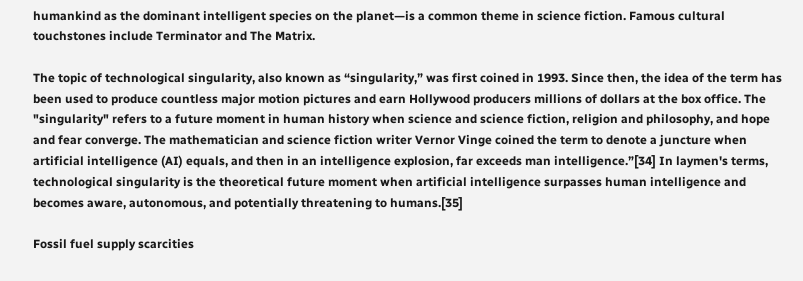humankind as the dominant intelligent species on the planet—is a common theme in science fiction. Famous cultural touchstones include Terminator and The Matrix.

The topic of technological singularity, also known as “singularity,” was first coined in 1993. Since then, the idea of the term has been used to produce countless major motion pictures and earn Hollywood producers millions of dollars at the box office. The "singularity" refers to a future moment in human history when science and science fiction, religion and philosophy, and hope and fear converge. The mathematician and science fiction writer Vernor Vinge coined the term to denote a juncture when artificial intelligence (AI) equals, and then in an intelligence explosion, far exceeds man intelligence.”[34] In laymen's terms, technological singularity is the theoretical future moment when artificial intelligence surpasses human intelligence and becomes aware, autonomous, and potentially threatening to humans.[35]

Fossil fuel supply scarcities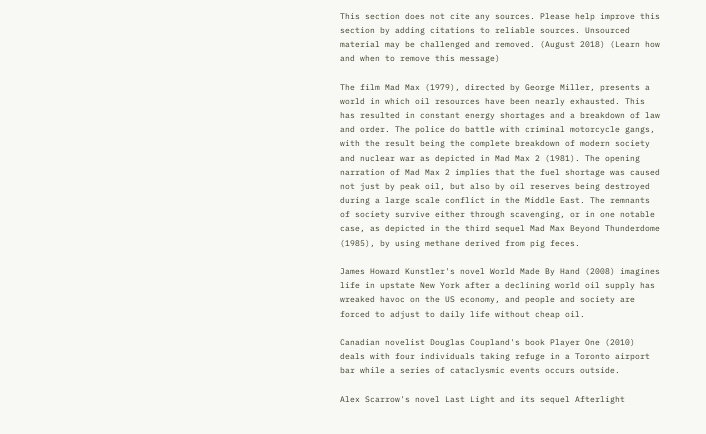This section does not cite any sources. Please help improve this section by adding citations to reliable sources. Unsourced material may be challenged and removed. (August 2018) (Learn how and when to remove this message)

The film Mad Max (1979), directed by George Miller, presents a world in which oil resources have been nearly exhausted. This has resulted in constant energy shortages and a breakdown of law and order. The police do battle with criminal motorcycle gangs, with the result being the complete breakdown of modern society and nuclear war as depicted in Mad Max 2 (1981). The opening narration of Mad Max 2 implies that the fuel shortage was caused not just by peak oil, but also by oil reserves being destroyed during a large scale conflict in the Middle East. The remnants of society survive either through scavenging, or in one notable case, as depicted in the third sequel Mad Max Beyond Thunderdome (1985), by using methane derived from pig feces.

James Howard Kunstler's novel World Made By Hand (2008) imagines life in upstate New York after a declining world oil supply has wreaked havoc on the US economy, and people and society are forced to adjust to daily life without cheap oil.

Canadian novelist Douglas Coupland's book Player One (2010) deals with four individuals taking refuge in a Toronto airport bar while a series of cataclysmic events occurs outside.

Alex Scarrow's novel Last Light and its sequel Afterlight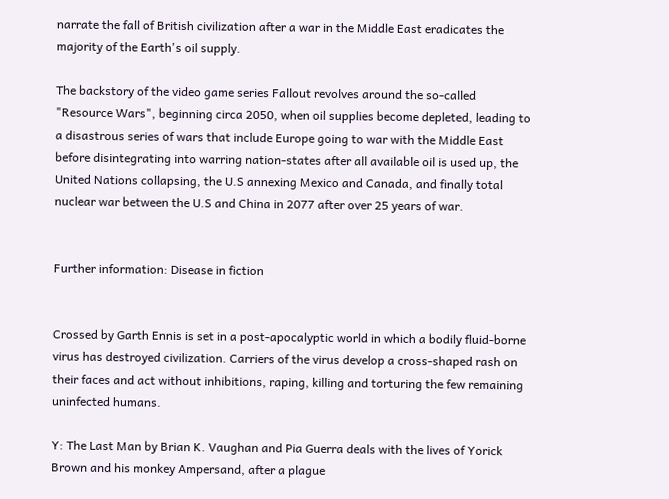narrate the fall of British civilization after a war in the Middle East eradicates the majority of the Earth's oil supply.

The backstory of the video game series Fallout revolves around the so-called "Resource Wars", beginning circa 2050, when oil supplies become depleted, leading to a disastrous series of wars that include Europe going to war with the Middle East before disintegrating into warring nation-states after all available oil is used up, the United Nations collapsing, the U.S annexing Mexico and Canada, and finally total nuclear war between the U.S and China in 2077 after over 25 years of war.


Further information: Disease in fiction


Crossed by Garth Ennis is set in a post-apocalyptic world in which a bodily fluid-borne virus has destroyed civilization. Carriers of the virus develop a cross-shaped rash on their faces and act without inhibitions, raping, killing and torturing the few remaining uninfected humans.

Y: The Last Man by Brian K. Vaughan and Pia Guerra deals with the lives of Yorick Brown and his monkey Ampersand, after a plague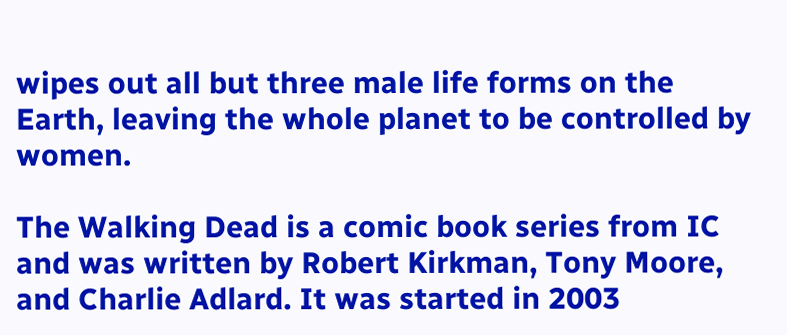wipes out all but three male life forms on the Earth, leaving the whole planet to be controlled by women.

The Walking Dead is a comic book series from IC and was written by Robert Kirkman, Tony Moore, and Charlie Adlard. It was started in 2003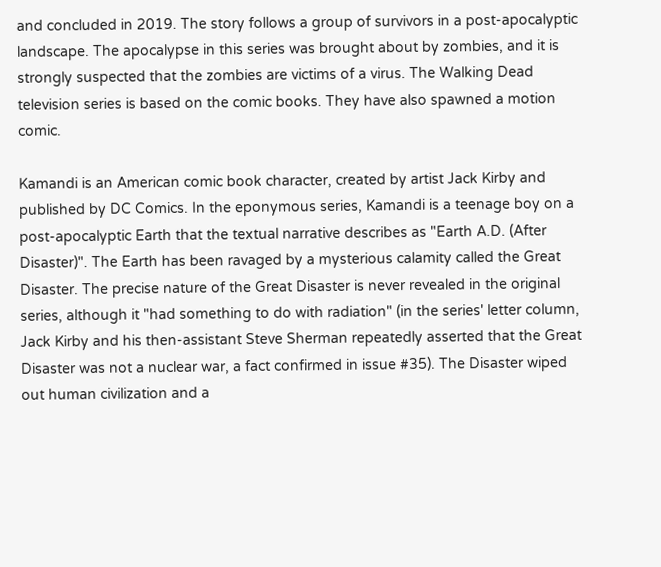and concluded in 2019. The story follows a group of survivors in a post-apocalyptic landscape. The apocalypse in this series was brought about by zombies, and it is strongly suspected that the zombies are victims of a virus. The Walking Dead television series is based on the comic books. They have also spawned a motion comic.

Kamandi is an American comic book character, created by artist Jack Kirby and published by DC Comics. In the eponymous series, Kamandi is a teenage boy on a post-apocalyptic Earth that the textual narrative describes as "Earth A.D. (After Disaster)". The Earth has been ravaged by a mysterious calamity called the Great Disaster. The precise nature of the Great Disaster is never revealed in the original series, although it "had something to do with radiation" (in the series' letter column, Jack Kirby and his then-assistant Steve Sherman repeatedly asserted that the Great Disaster was not a nuclear war, a fact confirmed in issue #35). The Disaster wiped out human civilization and a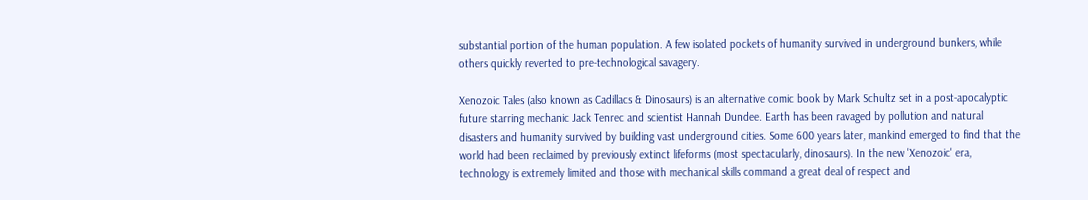substantial portion of the human population. A few isolated pockets of humanity survived in underground bunkers, while others quickly reverted to pre-technological savagery.

Xenozoic Tales (also known as Cadillacs & Dinosaurs) is an alternative comic book by Mark Schultz set in a post-apocalyptic future starring mechanic Jack Tenrec and scientist Hannah Dundee. Earth has been ravaged by pollution and natural disasters and humanity survived by building vast underground cities. Some 600 years later, mankind emerged to find that the world had been reclaimed by previously extinct lifeforms (most spectacularly, dinosaurs). In the new 'Xenozoic' era, technology is extremely limited and those with mechanical skills command a great deal of respect and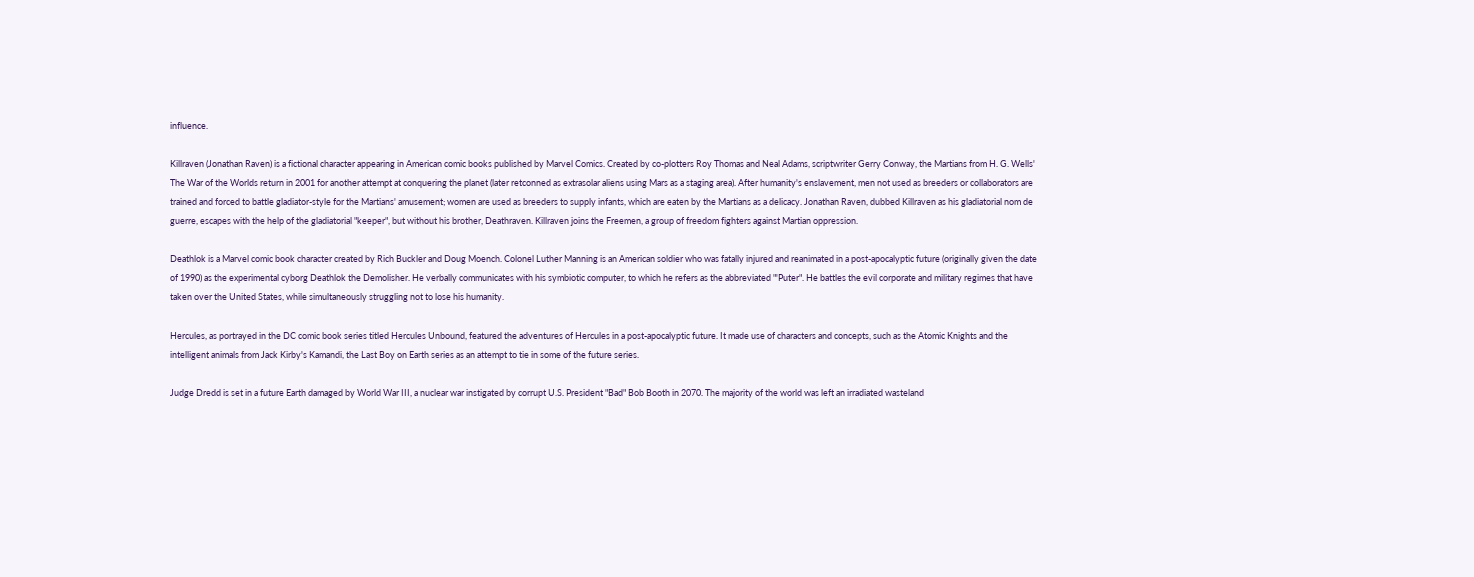influence.

Killraven (Jonathan Raven) is a fictional character appearing in American comic books published by Marvel Comics. Created by co-plotters Roy Thomas and Neal Adams, scriptwriter Gerry Conway, the Martians from H. G. Wells' The War of the Worlds return in 2001 for another attempt at conquering the planet (later retconned as extrasolar aliens using Mars as a staging area). After humanity's enslavement, men not used as breeders or collaborators are trained and forced to battle gladiator-style for the Martians' amusement; women are used as breeders to supply infants, which are eaten by the Martians as a delicacy. Jonathan Raven, dubbed Killraven as his gladiatorial nom de guerre, escapes with the help of the gladiatorial "keeper", but without his brother, Deathraven. Killraven joins the Freemen, a group of freedom fighters against Martian oppression.

Deathlok is a Marvel comic book character created by Rich Buckler and Doug Moench. Colonel Luther Manning is an American soldier who was fatally injured and reanimated in a post-apocalyptic future (originally given the date of 1990) as the experimental cyborg Deathlok the Demolisher. He verbally communicates with his symbiotic computer, to which he refers as the abbreviated "'Puter". He battles the evil corporate and military regimes that have taken over the United States, while simultaneously struggling not to lose his humanity.

Hercules, as portrayed in the DC comic book series titled Hercules Unbound, featured the adventures of Hercules in a post-apocalyptic future. It made use of characters and concepts, such as the Atomic Knights and the intelligent animals from Jack Kirby's Kamandi, the Last Boy on Earth series as an attempt to tie in some of the future series.

Judge Dredd is set in a future Earth damaged by World War III, a nuclear war instigated by corrupt U.S. President "Bad" Bob Booth in 2070. The majority of the world was left an irradiated wasteland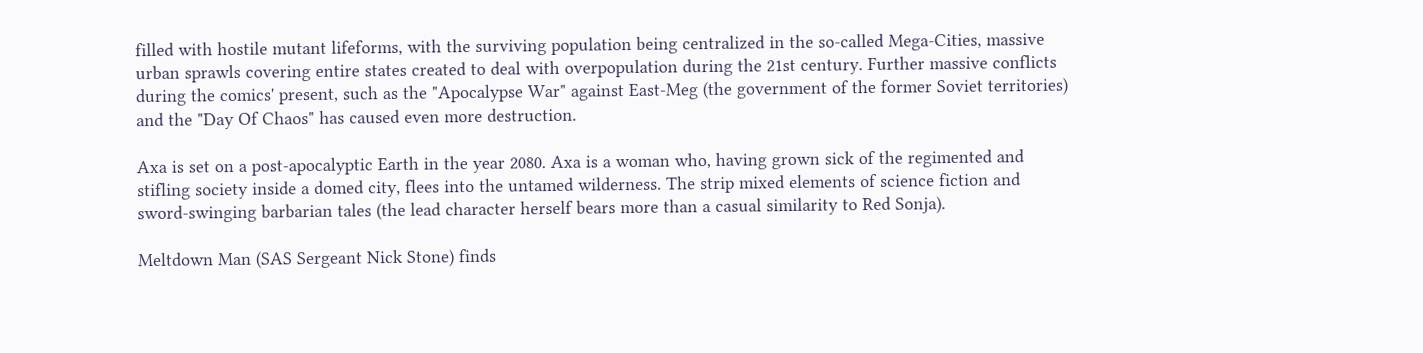filled with hostile mutant lifeforms, with the surviving population being centralized in the so-called Mega-Cities, massive urban sprawls covering entire states created to deal with overpopulation during the 21st century. Further massive conflicts during the comics' present, such as the "Apocalypse War" against East-Meg (the government of the former Soviet territories) and the "Day Of Chaos" has caused even more destruction.

Axa is set on a post-apocalyptic Earth in the year 2080. Axa is a woman who, having grown sick of the regimented and stifling society inside a domed city, flees into the untamed wilderness. The strip mixed elements of science fiction and sword-swinging barbarian tales (the lead character herself bears more than a casual similarity to Red Sonja).

Meltdown Man (SAS Sergeant Nick Stone) finds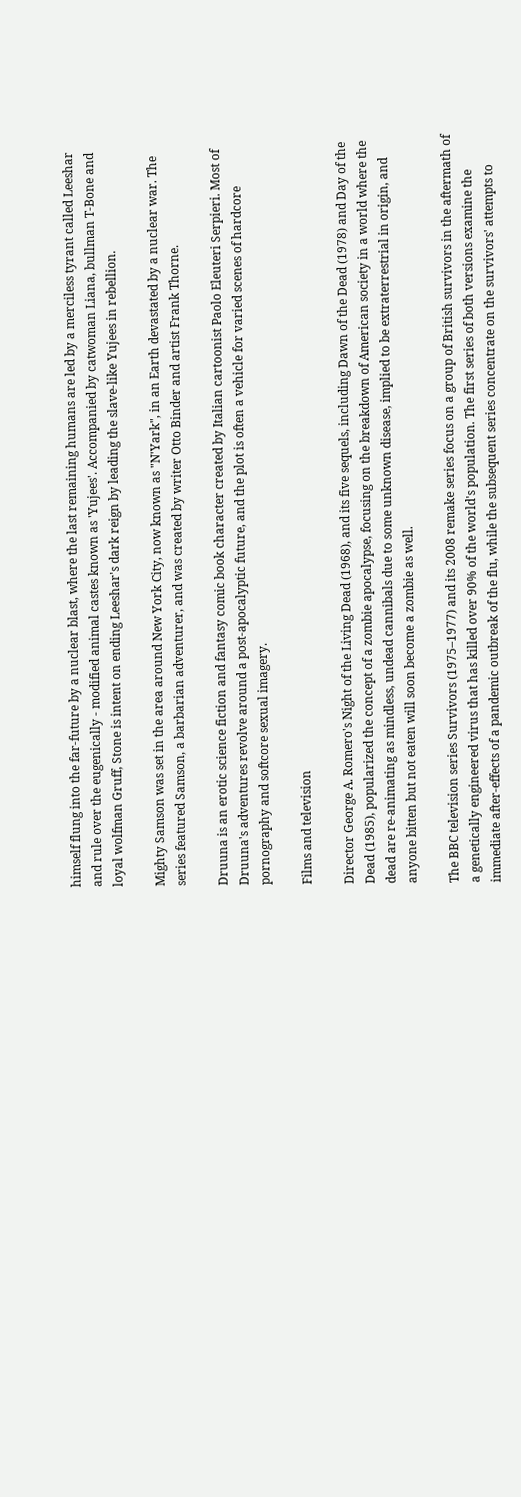himself flung into the far-future by a nuclear blast, where the last remaining humans are led by a merciless tyrant called Leeshar and rule over the eugenically - modified animal castes known as 'Yujees'. Accompanied by catwoman Liana, bullman T-Bone and loyal wolfman Gruff, Stone is intent on ending Leeshar's dark reign by leading the slave-like Yujees in rebellion.

Mighty Samson was set in the area around New York City, now known as "N'Yark", in an Earth devastated by a nuclear war. The series featured Samson, a barbarian adventurer, and was created by writer Otto Binder and artist Frank Thorne.

Druuna is an erotic science fiction and fantasy comic book character created by Italian cartoonist Paolo Eleuteri Serpieri. Most of Druuna's adventures revolve around a post-apocalyptic future, and the plot is often a vehicle for varied scenes of hardcore pornography and softcore sexual imagery.

Films and television

Director George A. Romero's Night of the Living Dead (1968), and its five sequels, including Dawn of the Dead (1978) and Day of the Dead (1985), popularized the concept of a zombie apocalypse, focusing on the breakdown of American society in a world where the dead are re-animating as mindless, undead cannibals due to some unknown disease, implied to be extraterrestrial in origin, and anyone bitten but not eaten will soon become a zombie as well.

The BBC television series Survivors (1975–1977) and its 2008 remake series focus on a group of British survivors in the aftermath of a genetically engineered virus that has killed over 90% of the world's population. The first series of both versions examine the immediate after-effects of a pandemic outbreak of the flu, while the subsequent series concentrate on the survivors' attempts to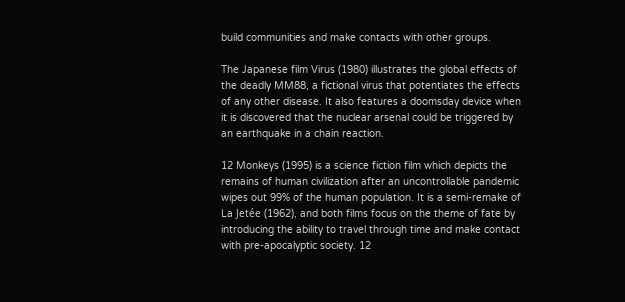build communities and make contacts with other groups.

The Japanese film Virus (1980) illustrates the global effects of the deadly MM88, a fictional virus that potentiates the effects of any other disease. It also features a doomsday device when it is discovered that the nuclear arsenal could be triggered by an earthquake in a chain reaction.

12 Monkeys (1995) is a science fiction film which depicts the remains of human civilization after an uncontrollable pandemic wipes out 99% of the human population. It is a semi-remake of La Jetée (1962), and both films focus on the theme of fate by introducing the ability to travel through time and make contact with pre-apocalyptic society. 12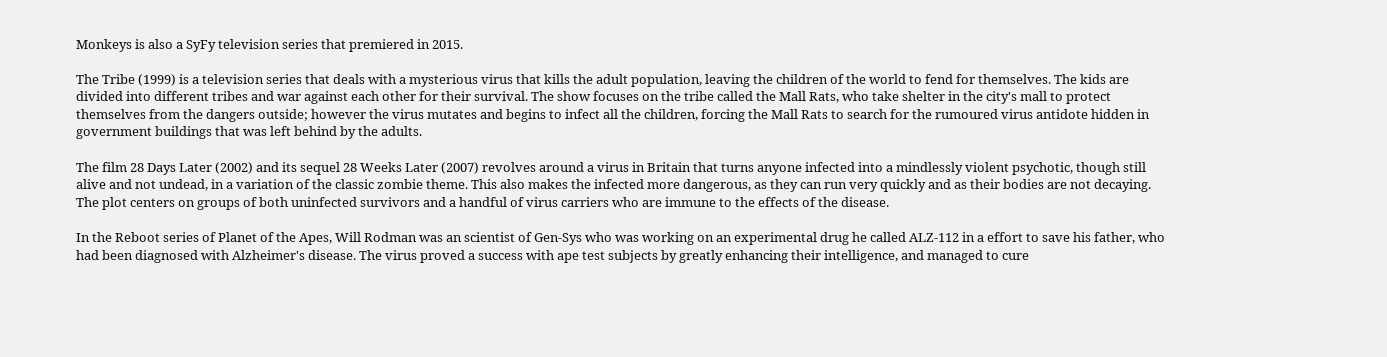Monkeys is also a SyFy television series that premiered in 2015.

The Tribe (1999) is a television series that deals with a mysterious virus that kills the adult population, leaving the children of the world to fend for themselves. The kids are divided into different tribes and war against each other for their survival. The show focuses on the tribe called the Mall Rats, who take shelter in the city's mall to protect themselves from the dangers outside; however the virus mutates and begins to infect all the children, forcing the Mall Rats to search for the rumoured virus antidote hidden in government buildings that was left behind by the adults.

The film 28 Days Later (2002) and its sequel 28 Weeks Later (2007) revolves around a virus in Britain that turns anyone infected into a mindlessly violent psychotic, though still alive and not undead, in a variation of the classic zombie theme. This also makes the infected more dangerous, as they can run very quickly and as their bodies are not decaying. The plot centers on groups of both uninfected survivors and a handful of virus carriers who are immune to the effects of the disease.

In the Reboot series of Planet of the Apes, Will Rodman was an scientist of Gen-Sys who was working on an experimental drug he called ALZ-112 in a effort to save his father, who had been diagnosed with Alzheimer's disease. The virus proved a success with ape test subjects by greatly enhancing their intelligence, and managed to cure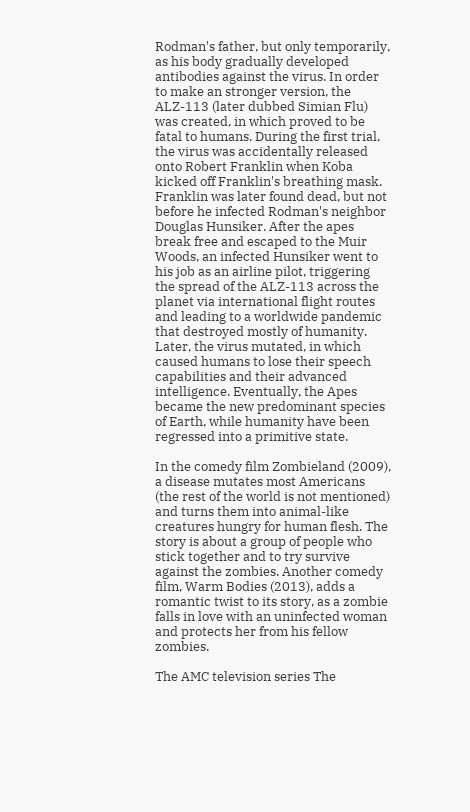Rodman's father, but only temporarily, as his body gradually developed antibodies against the virus. In order to make an stronger version, the ALZ-113 (later dubbed Simian Flu) was created, in which proved to be fatal to humans. During the first trial, the virus was accidentally released onto Robert Franklin when Koba kicked off Franklin's breathing mask. Franklin was later found dead, but not before he infected Rodman's neighbor Douglas Hunsiker. After the apes break free and escaped to the Muir Woods, an infected Hunsiker went to his job as an airline pilot, triggering the spread of the ALZ-113 across the planet via international flight routes and leading to a worldwide pandemic that destroyed mostly of humanity. Later, the virus mutated, in which caused humans to lose their speech capabilities and their advanced intelligence. Eventually, the Apes became the new predominant species of Earth, while humanity have been regressed into a primitive state.

In the comedy film Zombieland (2009), a disease mutates most Americans (the rest of the world is not mentioned) and turns them into animal-like creatures hungry for human flesh. The story is about a group of people who stick together and to try survive against the zombies. Another comedy film, Warm Bodies (2013), adds a romantic twist to its story, as a zombie falls in love with an uninfected woman and protects her from his fellow zombies.

The AMC television series The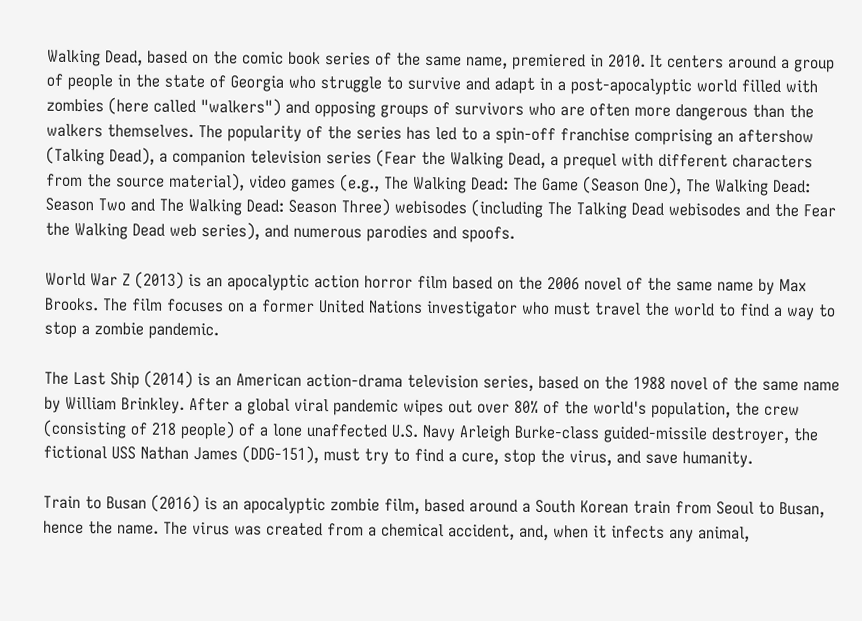Walking Dead, based on the comic book series of the same name, premiered in 2010. It centers around a group of people in the state of Georgia who struggle to survive and adapt in a post-apocalyptic world filled with zombies (here called "walkers") and opposing groups of survivors who are often more dangerous than the walkers themselves. The popularity of the series has led to a spin-off franchise comprising an aftershow (Talking Dead), a companion television series (Fear the Walking Dead, a prequel with different characters from the source material), video games (e.g., The Walking Dead: The Game (Season One), The Walking Dead: Season Two and The Walking Dead: Season Three) webisodes (including The Talking Dead webisodes and the Fear the Walking Dead web series), and numerous parodies and spoofs.

World War Z (2013) is an apocalyptic action horror film based on the 2006 novel of the same name by Max Brooks. The film focuses on a former United Nations investigator who must travel the world to find a way to stop a zombie pandemic.

The Last Ship (2014) is an American action-drama television series, based on the 1988 novel of the same name by William Brinkley. After a global viral pandemic wipes out over 80% of the world's population, the crew (consisting of 218 people) of a lone unaffected U.S. Navy Arleigh Burke-class guided-missile destroyer, the fictional USS Nathan James (DDG-151), must try to find a cure, stop the virus, and save humanity.

Train to Busan (2016) is an apocalyptic zombie film, based around a South Korean train from Seoul to Busan, hence the name. The virus was created from a chemical accident, and, when it infects any animal,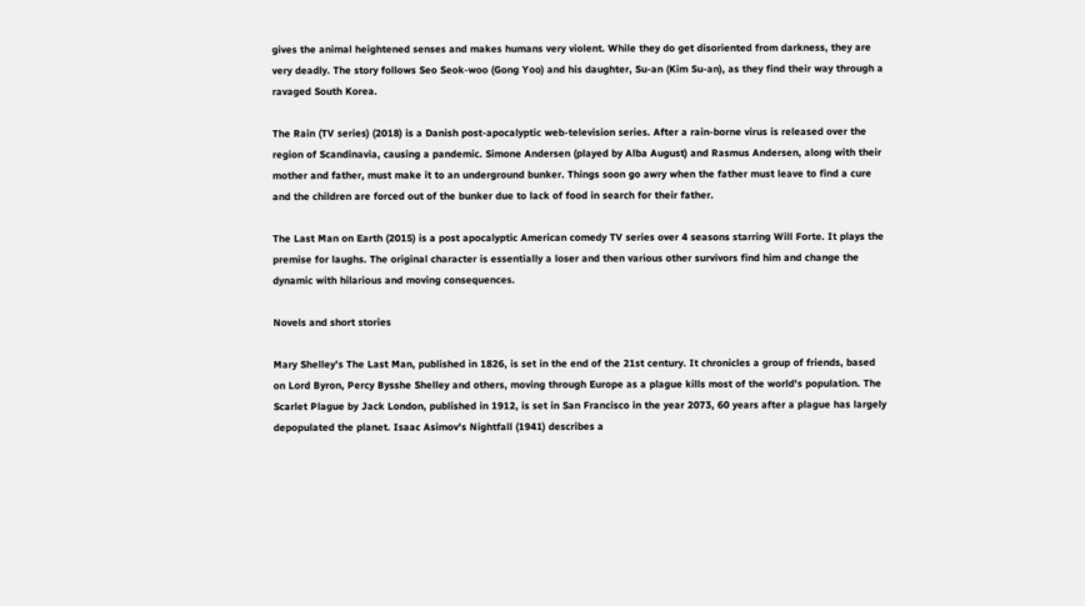gives the animal heightened senses and makes humans very violent. While they do get disoriented from darkness, they are very deadly. The story follows Seo Seok-woo (Gong Yoo) and his daughter, Su-an (Kim Su-an), as they find their way through a ravaged South Korea.

The Rain (TV series) (2018) is a Danish post-apocalyptic web-television series. After a rain-borne virus is released over the region of Scandinavia, causing a pandemic. Simone Andersen (played by Alba August) and Rasmus Andersen, along with their mother and father, must make it to an underground bunker. Things soon go awry when the father must leave to find a cure and the children are forced out of the bunker due to lack of food in search for their father.

The Last Man on Earth (2015) is a post apocalyptic American comedy TV series over 4 seasons starring Will Forte. It plays the premise for laughs. The original character is essentially a loser and then various other survivors find him and change the dynamic with hilarious and moving consequences.

Novels and short stories

Mary Shelley's The Last Man, published in 1826, is set in the end of the 21st century. It chronicles a group of friends, based on Lord Byron, Percy Bysshe Shelley and others, moving through Europe as a plague kills most of the world's population. The Scarlet Plague by Jack London, published in 1912, is set in San Francisco in the year 2073, 60 years after a plague has largely depopulated the planet. Isaac Asimov's Nightfall (1941) describes a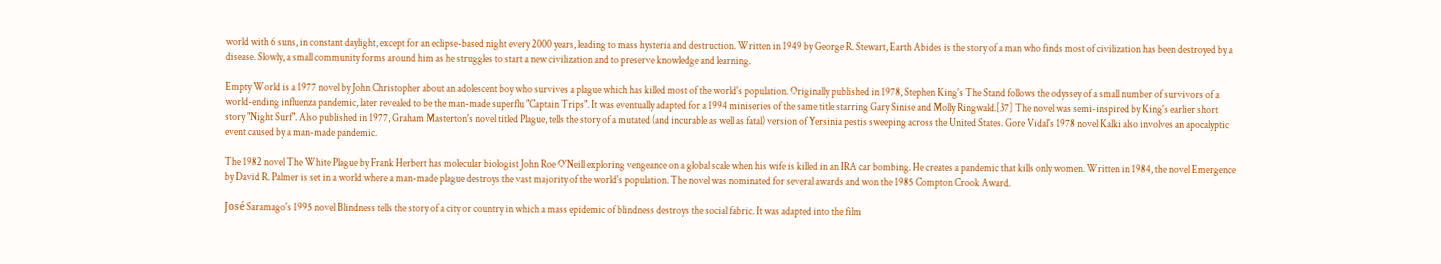world with 6 suns, in constant daylight, except for an eclipse-based night every 2000 years, leading to mass hysteria and destruction. Written in 1949 by George R. Stewart, Earth Abides is the story of a man who finds most of civilization has been destroyed by a disease. Slowly, a small community forms around him as he struggles to start a new civilization and to preserve knowledge and learning.

Empty World is a 1977 novel by John Christopher about an adolescent boy who survives a plague which has killed most of the world's population. Originally published in 1978, Stephen King's The Stand follows the odyssey of a small number of survivors of a world-ending influenza pandemic, later revealed to be the man-made superflu "Captain Trips". It was eventually adapted for a 1994 miniseries of the same title starring Gary Sinise and Molly Ringwald.[37] The novel was semi-inspired by King's earlier short story "Night Surf". Also published in 1977, Graham Masterton's novel titled Plague, tells the story of a mutated (and incurable as well as fatal) version of Yersinia pestis sweeping across the United States. Gore Vidal's 1978 novel Kalki also involves an apocalyptic event caused by a man-made pandemic.

The 1982 novel The White Plague by Frank Herbert has molecular biologist John Roe O'Neill exploring vengeance on a global scale when his wife is killed in an IRA car bombing. He creates a pandemic that kills only women. Written in 1984, the novel Emergence by David R. Palmer is set in a world where a man-made plague destroys the vast majority of the world's population. The novel was nominated for several awards and won the 1985 Compton Crook Award.

José Saramago's 1995 novel Blindness tells the story of a city or country in which a mass epidemic of blindness destroys the social fabric. It was adapted into the film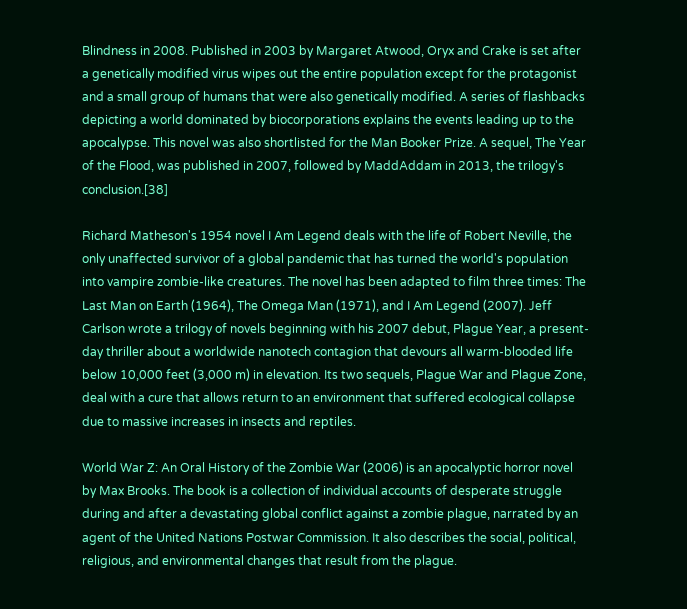Blindness in 2008. Published in 2003 by Margaret Atwood, Oryx and Crake is set after a genetically modified virus wipes out the entire population except for the protagonist and a small group of humans that were also genetically modified. A series of flashbacks depicting a world dominated by biocorporations explains the events leading up to the apocalypse. This novel was also shortlisted for the Man Booker Prize. A sequel, The Year of the Flood, was published in 2007, followed by MaddAddam in 2013, the trilogy's conclusion.[38]

Richard Matheson's 1954 novel I Am Legend deals with the life of Robert Neville, the only unaffected survivor of a global pandemic that has turned the world's population into vampire zombie-like creatures. The novel has been adapted to film three times: The Last Man on Earth (1964), The Omega Man (1971), and I Am Legend (2007). Jeff Carlson wrote a trilogy of novels beginning with his 2007 debut, Plague Year, a present-day thriller about a worldwide nanotech contagion that devours all warm-blooded life below 10,000 feet (3,000 m) in elevation. Its two sequels, Plague War and Plague Zone, deal with a cure that allows return to an environment that suffered ecological collapse due to massive increases in insects and reptiles.

World War Z: An Oral History of the Zombie War (2006) is an apocalyptic horror novel by Max Brooks. The book is a collection of individual accounts of desperate struggle during and after a devastating global conflict against a zombie plague, narrated by an agent of the United Nations Postwar Commission. It also describes the social, political, religious, and environmental changes that result from the plague.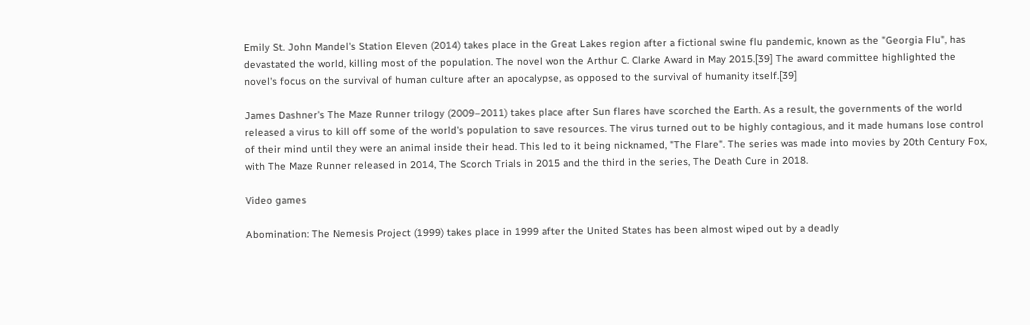Emily St. John Mandel's Station Eleven (2014) takes place in the Great Lakes region after a fictional swine flu pandemic, known as the "Georgia Flu", has devastated the world, killing most of the population. The novel won the Arthur C. Clarke Award in May 2015.[39] The award committee highlighted the novel's focus on the survival of human culture after an apocalypse, as opposed to the survival of humanity itself.[39]

James Dashner's The Maze Runner trilogy (2009–2011) takes place after Sun flares have scorched the Earth. As a result, the governments of the world released a virus to kill off some of the world's population to save resources. The virus turned out to be highly contagious, and it made humans lose control of their mind until they were an animal inside their head. This led to it being nicknamed, "The Flare". The series was made into movies by 20th Century Fox, with The Maze Runner released in 2014, The Scorch Trials in 2015 and the third in the series, The Death Cure in 2018.

Video games

Abomination: The Nemesis Project (1999) takes place in 1999 after the United States has been almost wiped out by a deadly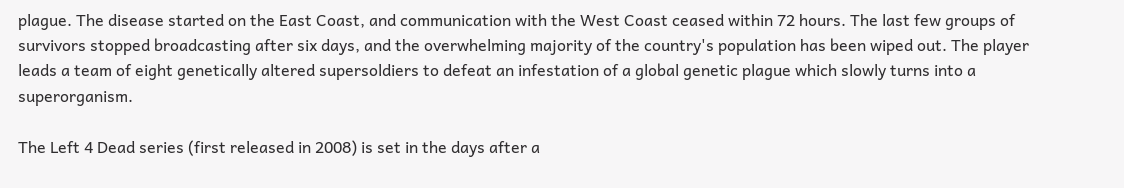plague. The disease started on the East Coast, and communication with the West Coast ceased within 72 hours. The last few groups of survivors stopped broadcasting after six days, and the overwhelming majority of the country's population has been wiped out. The player leads a team of eight genetically altered supersoldiers to defeat an infestation of a global genetic plague which slowly turns into a superorganism.

The Left 4 Dead series (first released in 2008) is set in the days after a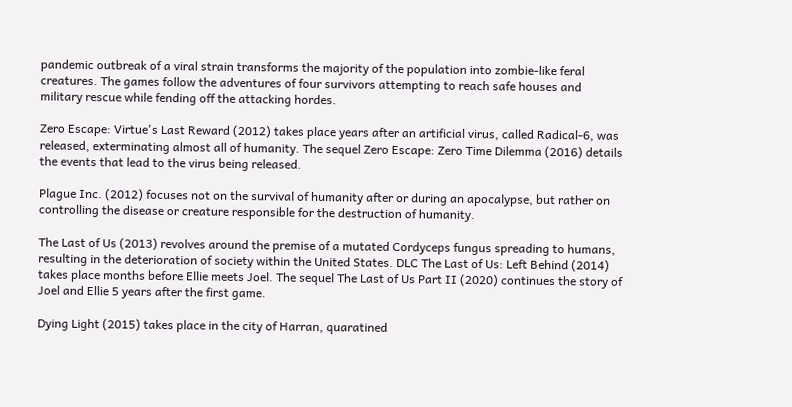pandemic outbreak of a viral strain transforms the majority of the population into zombie-like feral creatures. The games follow the adventures of four survivors attempting to reach safe houses and military rescue while fending off the attacking hordes.

Zero Escape: Virtue's Last Reward (2012) takes place years after an artificial virus, called Radical-6, was released, exterminating almost all of humanity. The sequel Zero Escape: Zero Time Dilemma (2016) details the events that lead to the virus being released.

Plague Inc. (2012) focuses not on the survival of humanity after or during an apocalypse, but rather on controlling the disease or creature responsible for the destruction of humanity.

The Last of Us (2013) revolves around the premise of a mutated Cordyceps fungus spreading to humans, resulting in the deterioration of society within the United States. DLC The Last of Us: Left Behind (2014) takes place months before Ellie meets Joel. The sequel The Last of Us Part II (2020) continues the story of Joel and Ellie 5 years after the first game.

Dying Light (2015) takes place in the city of Harran, quaratined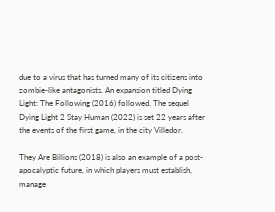due to a virus that has turned many of its citizens into zombie-like antagonists. An expansion titled Dying Light: The Following (2016) followed. The sequel Dying Light 2 Stay Human (2022) is set 22 years after the events of the first game, in the city Villedor.

They Are Billions (2018) is also an example of a post-apocalyptic future, in which players must establish, manage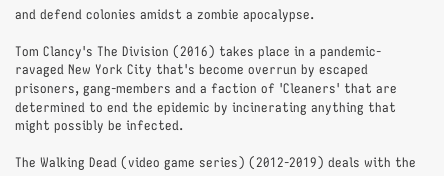and defend colonies amidst a zombie apocalypse.

Tom Clancy's The Division (2016) takes place in a pandemic-ravaged New York City that's become overrun by escaped prisoners, gang-members and a faction of 'Cleaners' that are determined to end the epidemic by incinerating anything that might possibly be infected.

The Walking Dead (video game series) (2012-2019) deals with the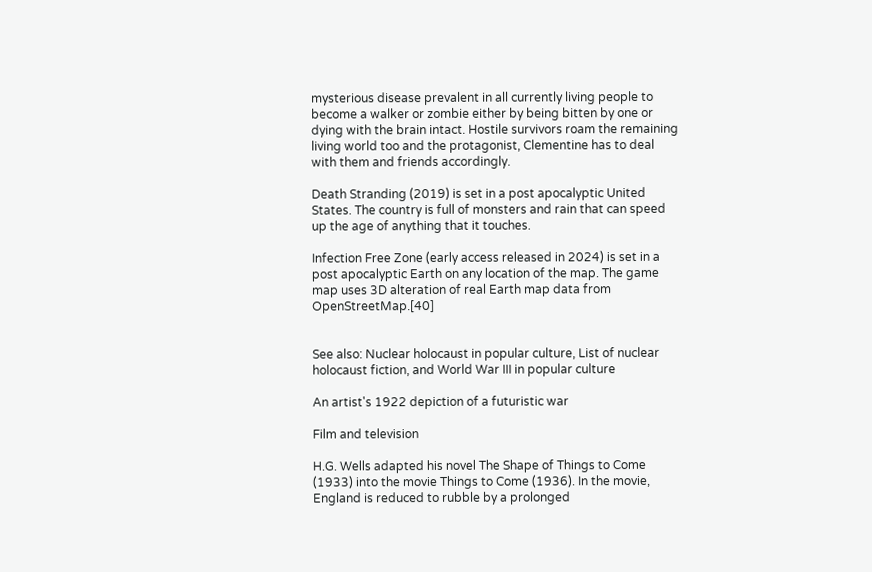mysterious disease prevalent in all currently living people to become a walker or zombie either by being bitten by one or dying with the brain intact. Hostile survivors roam the remaining living world too and the protagonist, Clementine has to deal with them and friends accordingly.

Death Stranding (2019) is set in a post apocalyptic United States. The country is full of monsters and rain that can speed up the age of anything that it touches.

Infection Free Zone (early access released in 2024) is set in a post apocalyptic Earth on any location of the map. The game map uses 3D alteration of real Earth map data from OpenStreetMap.[40]


See also: Nuclear holocaust in popular culture, List of nuclear holocaust fiction, and World War III in popular culture

An artist's 1922 depiction of a futuristic war

Film and television

H.G. Wells adapted his novel The Shape of Things to Come (1933) into the movie Things to Come (1936). In the movie, England is reduced to rubble by a prolonged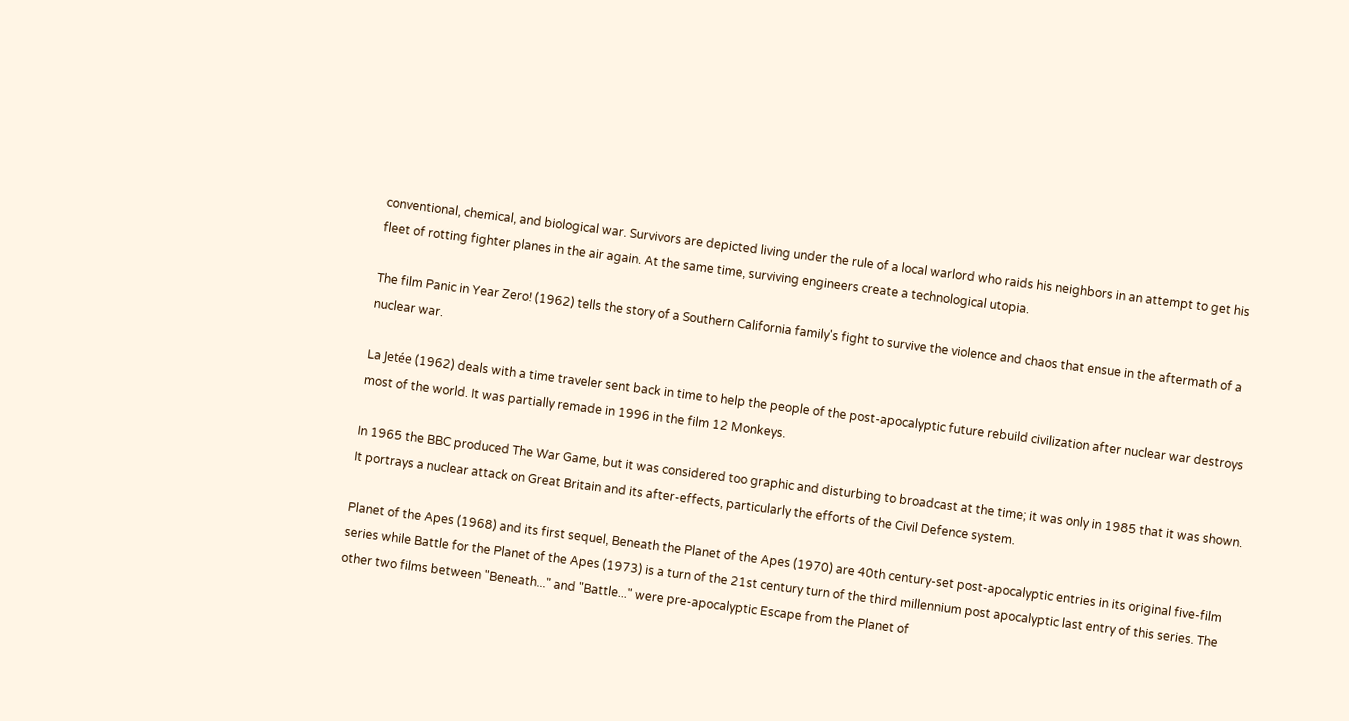conventional, chemical, and biological war. Survivors are depicted living under the rule of a local warlord who raids his neighbors in an attempt to get his fleet of rotting fighter planes in the air again. At the same time, surviving engineers create a technological utopia.

The film Panic in Year Zero! (1962) tells the story of a Southern California family's fight to survive the violence and chaos that ensue in the aftermath of a nuclear war.

La Jetée (1962) deals with a time traveler sent back in time to help the people of the post-apocalyptic future rebuild civilization after nuclear war destroys most of the world. It was partially remade in 1996 in the film 12 Monkeys.

In 1965 the BBC produced The War Game, but it was considered too graphic and disturbing to broadcast at the time; it was only in 1985 that it was shown. It portrays a nuclear attack on Great Britain and its after-effects, particularly the efforts of the Civil Defence system.

Planet of the Apes (1968) and its first sequel, Beneath the Planet of the Apes (1970) are 40th century-set post-apocalyptic entries in its original five-film series while Battle for the Planet of the Apes (1973) is a turn of the 21st century turn of the third millennium post apocalyptic last entry of this series. The other two films between "Beneath..." and "Battle..." were pre-apocalyptic Escape from the Planet of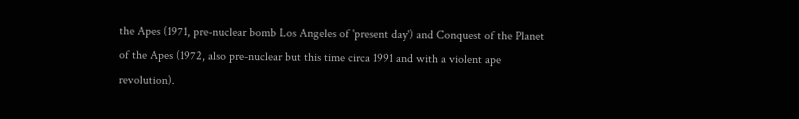the Apes (1971, pre-nuclear bomb Los Angeles of 'present day') and Conquest of the Planet of the Apes (1972, also pre-nuclear but this time circa 1991 and with a violent ape revolution).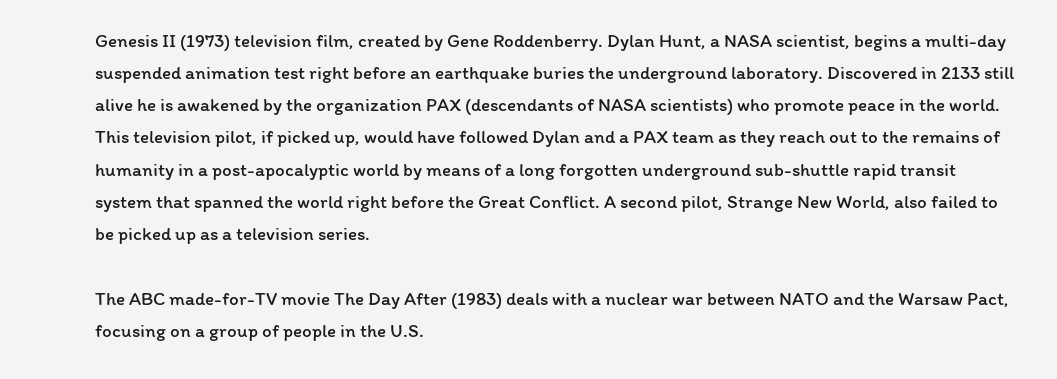Genesis II (1973) television film, created by Gene Roddenberry. Dylan Hunt, a NASA scientist, begins a multi-day suspended animation test right before an earthquake buries the underground laboratory. Discovered in 2133 still alive he is awakened by the organization PAX (descendants of NASA scientists) who promote peace in the world. This television pilot, if picked up, would have followed Dylan and a PAX team as they reach out to the remains of humanity in a post-apocalyptic world by means of a long forgotten underground sub-shuttle rapid transit system that spanned the world right before the Great Conflict. A second pilot, Strange New World, also failed to be picked up as a television series.

The ABC made-for-TV movie The Day After (1983) deals with a nuclear war between NATO and the Warsaw Pact, focusing on a group of people in the U.S.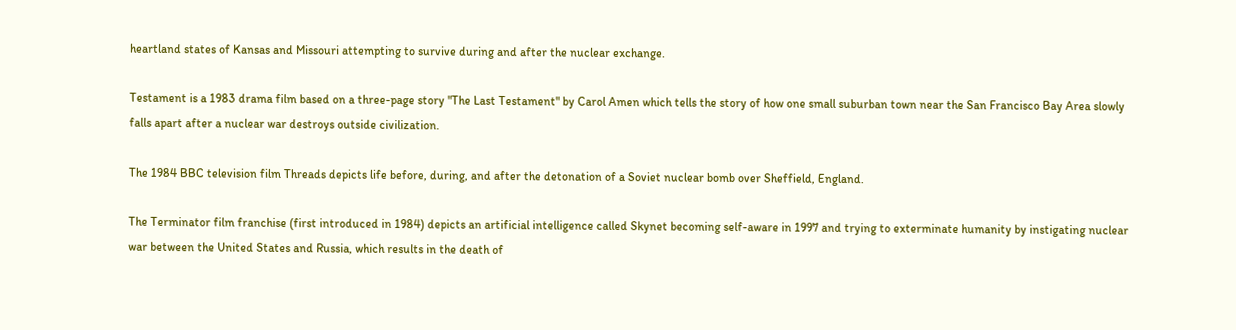heartland states of Kansas and Missouri attempting to survive during and after the nuclear exchange.

Testament is a 1983 drama film based on a three-page story "The Last Testament" by Carol Amen which tells the story of how one small suburban town near the San Francisco Bay Area slowly falls apart after a nuclear war destroys outside civilization.

The 1984 BBC television film Threads depicts life before, during, and after the detonation of a Soviet nuclear bomb over Sheffield, England.

The Terminator film franchise (first introduced in 1984) depicts an artificial intelligence called Skynet becoming self-aware in 1997 and trying to exterminate humanity by instigating nuclear war between the United States and Russia, which results in the death of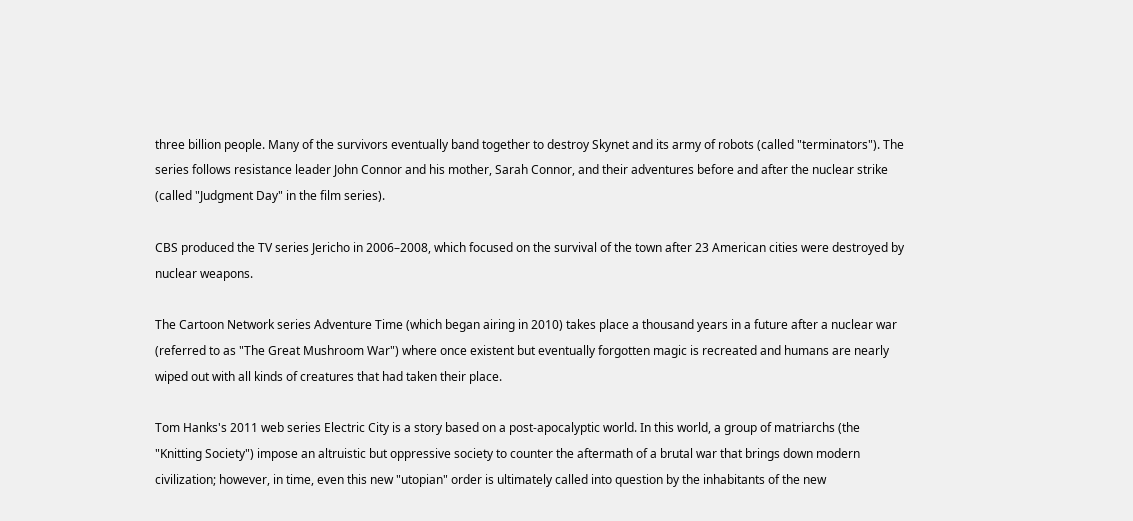three billion people. Many of the survivors eventually band together to destroy Skynet and its army of robots (called "terminators"). The series follows resistance leader John Connor and his mother, Sarah Connor, and their adventures before and after the nuclear strike (called "Judgment Day" in the film series).

CBS produced the TV series Jericho in 2006–2008, which focused on the survival of the town after 23 American cities were destroyed by nuclear weapons.

The Cartoon Network series Adventure Time (which began airing in 2010) takes place a thousand years in a future after a nuclear war (referred to as "The Great Mushroom War") where once existent but eventually forgotten magic is recreated and humans are nearly wiped out with all kinds of creatures that had taken their place.

Tom Hanks's 2011 web series Electric City is a story based on a post-apocalyptic world. In this world, a group of matriarchs (the "Knitting Society") impose an altruistic but oppressive society to counter the aftermath of a brutal war that brings down modern civilization; however, in time, even this new "utopian" order is ultimately called into question by the inhabitants of the new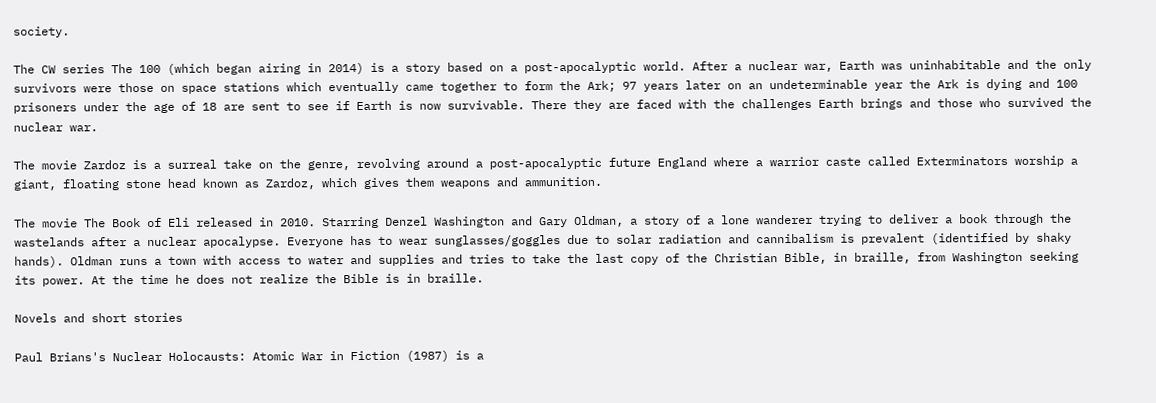society.

The CW series The 100 (which began airing in 2014) is a story based on a post-apocalyptic world. After a nuclear war, Earth was uninhabitable and the only survivors were those on space stations which eventually came together to form the Ark; 97 years later on an undeterminable year the Ark is dying and 100 prisoners under the age of 18 are sent to see if Earth is now survivable. There they are faced with the challenges Earth brings and those who survived the nuclear war.

The movie Zardoz is a surreal take on the genre, revolving around a post-apocalyptic future England where a warrior caste called Exterminators worship a giant, floating stone head known as Zardoz, which gives them weapons and ammunition.

The movie The Book of Eli released in 2010. Starring Denzel Washington and Gary Oldman, a story of a lone wanderer trying to deliver a book through the wastelands after a nuclear apocalypse. Everyone has to wear sunglasses/goggles due to solar radiation and cannibalism is prevalent (identified by shaky hands). Oldman runs a town with access to water and supplies and tries to take the last copy of the Christian Bible, in braille, from Washington seeking its power. At the time he does not realize the Bible is in braille.

Novels and short stories

Paul Brians's Nuclear Holocausts: Atomic War in Fiction (1987) is a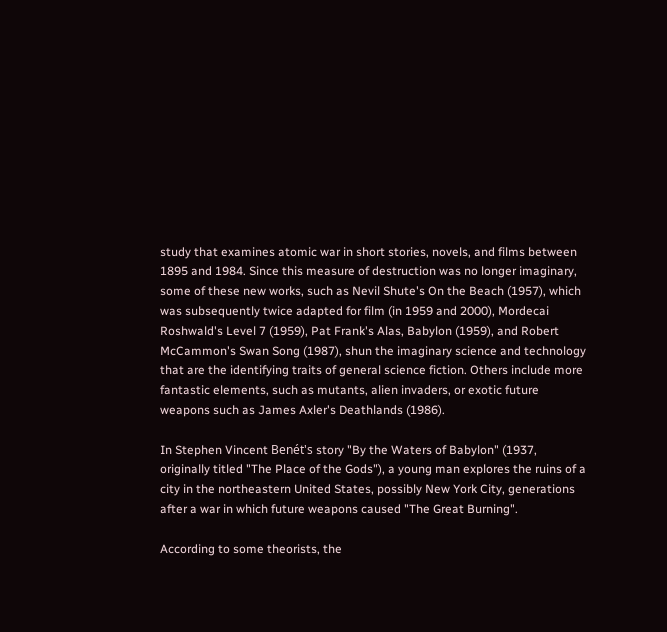study that examines atomic war in short stories, novels, and films between 1895 and 1984. Since this measure of destruction was no longer imaginary, some of these new works, such as Nevil Shute's On the Beach (1957), which was subsequently twice adapted for film (in 1959 and 2000), Mordecai Roshwald's Level 7 (1959), Pat Frank's Alas, Babylon (1959), and Robert McCammon's Swan Song (1987), shun the imaginary science and technology that are the identifying traits of general science fiction. Others include more fantastic elements, such as mutants, alien invaders, or exotic future weapons such as James Axler's Deathlands (1986).

In Stephen Vincent Benét's story "By the Waters of Babylon" (1937, originally titled "The Place of the Gods"), a young man explores the ruins of a city in the northeastern United States, possibly New York City, generations after a war in which future weapons caused "The Great Burning".

According to some theorists, the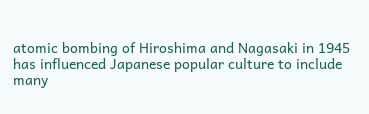atomic bombing of Hiroshima and Nagasaki in 1945 has influenced Japanese popular culture to include many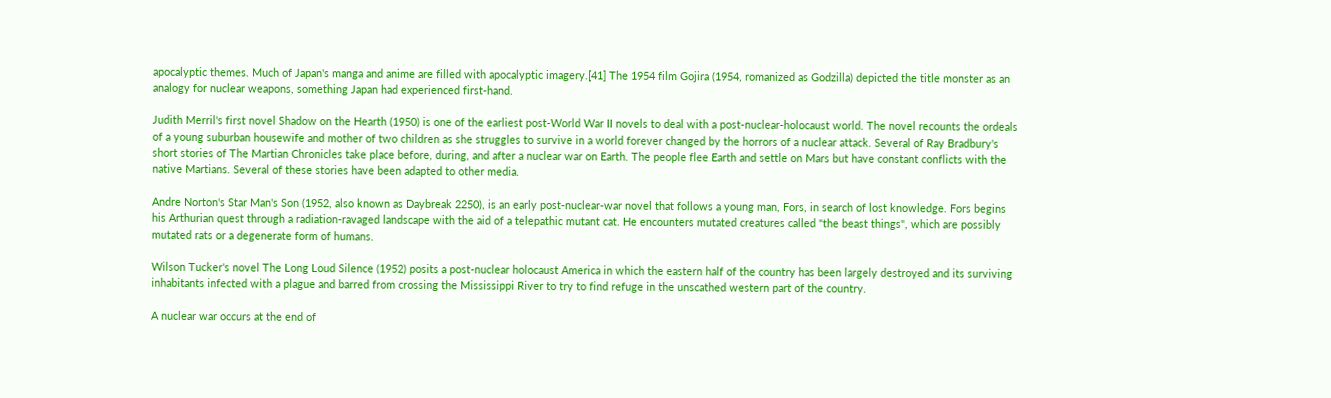apocalyptic themes. Much of Japan's manga and anime are filled with apocalyptic imagery.[41] The 1954 film Gojira (1954, romanized as Godzilla) depicted the title monster as an analogy for nuclear weapons, something Japan had experienced first-hand.

Judith Merril's first novel Shadow on the Hearth (1950) is one of the earliest post-World War II novels to deal with a post-nuclear-holocaust world. The novel recounts the ordeals of a young suburban housewife and mother of two children as she struggles to survive in a world forever changed by the horrors of a nuclear attack. Several of Ray Bradbury's short stories of The Martian Chronicles take place before, during, and after a nuclear war on Earth. The people flee Earth and settle on Mars but have constant conflicts with the native Martians. Several of these stories have been adapted to other media.

Andre Norton's Star Man's Son (1952, also known as Daybreak 2250), is an early post-nuclear-war novel that follows a young man, Fors, in search of lost knowledge. Fors begins his Arthurian quest through a radiation-ravaged landscape with the aid of a telepathic mutant cat. He encounters mutated creatures called "the beast things", which are possibly mutated rats or a degenerate form of humans.

Wilson Tucker's novel The Long Loud Silence (1952) posits a post-nuclear holocaust America in which the eastern half of the country has been largely destroyed and its surviving inhabitants infected with a plague and barred from crossing the Mississippi River to try to find refuge in the unscathed western part of the country.

A nuclear war occurs at the end of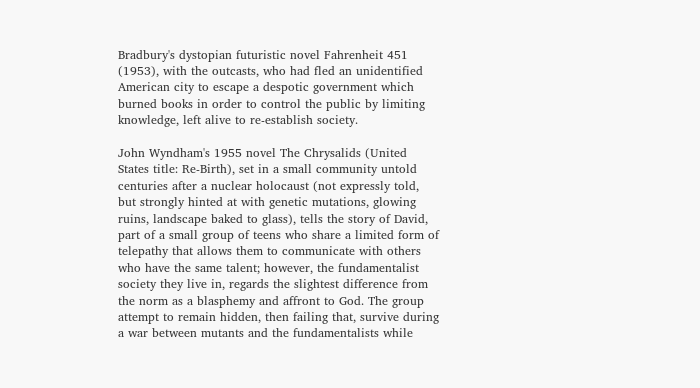Bradbury's dystopian futuristic novel Fahrenheit 451 (1953), with the outcasts, who had fled an unidentified American city to escape a despotic government which burned books in order to control the public by limiting knowledge, left alive to re-establish society.

John Wyndham's 1955 novel The Chrysalids (United States title: Re-Birth), set in a small community untold centuries after a nuclear holocaust (not expressly told, but strongly hinted at with genetic mutations, glowing ruins, landscape baked to glass), tells the story of David, part of a small group of teens who share a limited form of telepathy that allows them to communicate with others who have the same talent; however, the fundamentalist society they live in, regards the slightest difference from the norm as a blasphemy and affront to God. The group attempt to remain hidden, then failing that, survive during a war between mutants and the fundamentalists while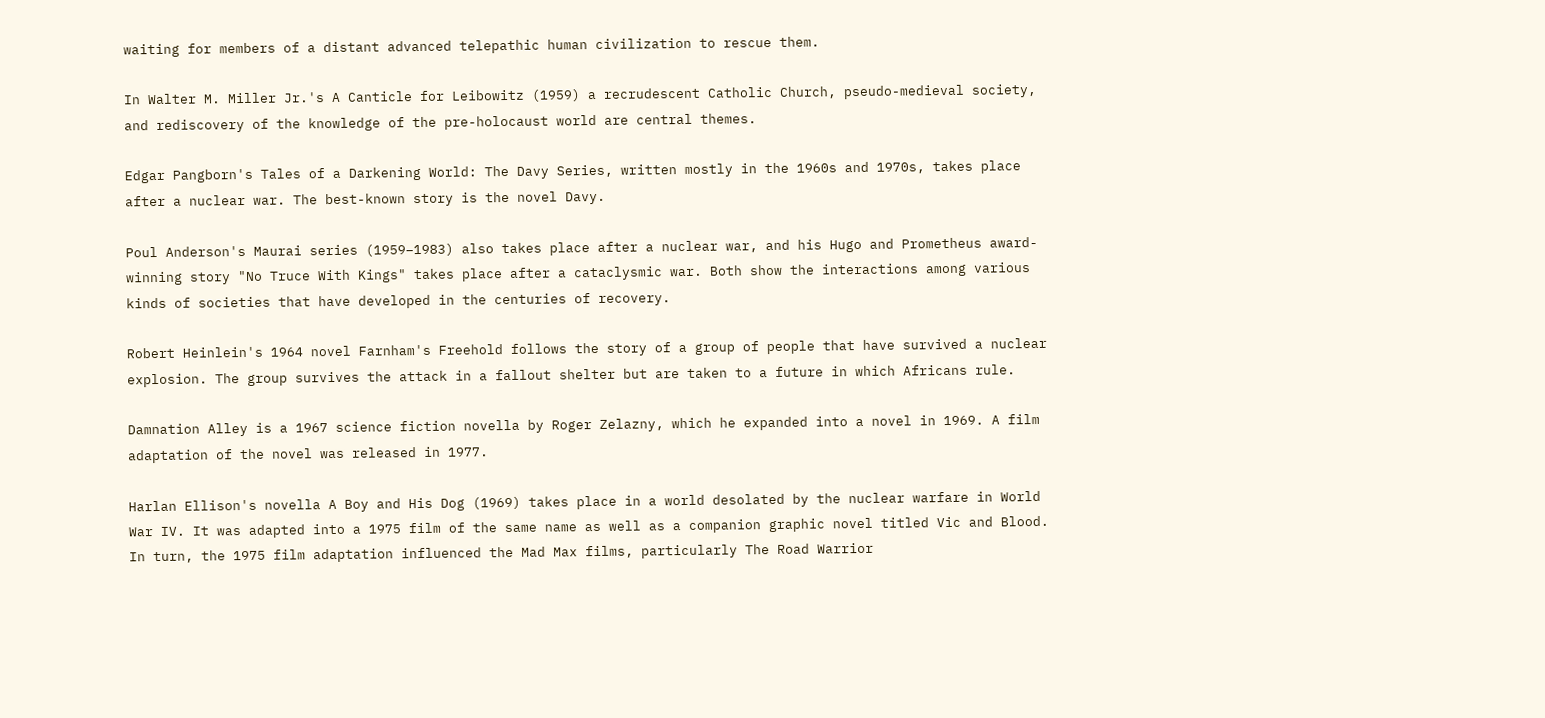waiting for members of a distant advanced telepathic human civilization to rescue them.

In Walter M. Miller Jr.'s A Canticle for Leibowitz (1959) a recrudescent Catholic Church, pseudo-medieval society, and rediscovery of the knowledge of the pre-holocaust world are central themes.

Edgar Pangborn's Tales of a Darkening World: The Davy Series, written mostly in the 1960s and 1970s, takes place after a nuclear war. The best-known story is the novel Davy.

Poul Anderson's Maurai series (1959–1983) also takes place after a nuclear war, and his Hugo and Prometheus award-winning story "No Truce With Kings" takes place after a cataclysmic war. Both show the interactions among various kinds of societies that have developed in the centuries of recovery.

Robert Heinlein's 1964 novel Farnham's Freehold follows the story of a group of people that have survived a nuclear explosion. The group survives the attack in a fallout shelter but are taken to a future in which Africans rule.

Damnation Alley is a 1967 science fiction novella by Roger Zelazny, which he expanded into a novel in 1969. A film adaptation of the novel was released in 1977.

Harlan Ellison's novella A Boy and His Dog (1969) takes place in a world desolated by the nuclear warfare in World War IV. It was adapted into a 1975 film of the same name as well as a companion graphic novel titled Vic and Blood. In turn, the 1975 film adaptation influenced the Mad Max films, particularly The Road Warrior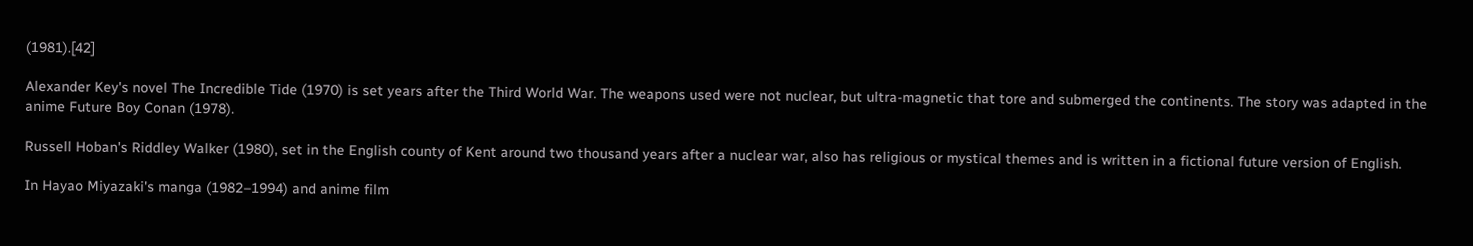(1981).[42]

Alexander Key's novel The Incredible Tide (1970) is set years after the Third World War. The weapons used were not nuclear, but ultra-magnetic that tore and submerged the continents. The story was adapted in the anime Future Boy Conan (1978).

Russell Hoban's Riddley Walker (1980), set in the English county of Kent around two thousand years after a nuclear war, also has religious or mystical themes and is written in a fictional future version of English.

In Hayao Miyazaki's manga (1982–1994) and anime film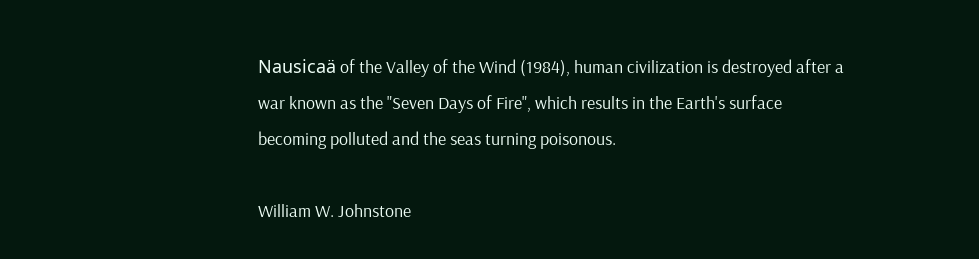Nausicaä of the Valley of the Wind (1984), human civilization is destroyed after a war known as the "Seven Days of Fire", which results in the Earth's surface becoming polluted and the seas turning poisonous.

William W. Johnstone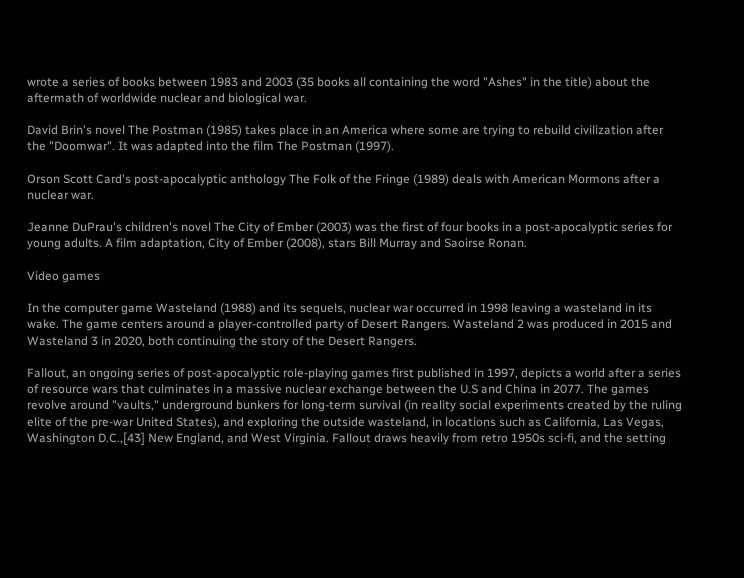wrote a series of books between 1983 and 2003 (35 books all containing the word "Ashes" in the title) about the aftermath of worldwide nuclear and biological war.

David Brin's novel The Postman (1985) takes place in an America where some are trying to rebuild civilization after the "Doomwar". It was adapted into the film The Postman (1997).

Orson Scott Card's post-apocalyptic anthology The Folk of the Fringe (1989) deals with American Mormons after a nuclear war.

Jeanne DuPrau's children's novel The City of Ember (2003) was the first of four books in a post-apocalyptic series for young adults. A film adaptation, City of Ember (2008), stars Bill Murray and Saoirse Ronan.

Video games

In the computer game Wasteland (1988) and its sequels, nuclear war occurred in 1998 leaving a wasteland in its wake. The game centers around a player-controlled party of Desert Rangers. Wasteland 2 was produced in 2015 and Wasteland 3 in 2020, both continuing the story of the Desert Rangers.

Fallout, an ongoing series of post-apocalyptic role-playing games first published in 1997, depicts a world after a series of resource wars that culminates in a massive nuclear exchange between the U.S and China in 2077. The games revolve around "vaults," underground bunkers for long-term survival (in reality social experiments created by the ruling elite of the pre-war United States), and exploring the outside wasteland, in locations such as California, Las Vegas, Washington D.C.,[43] New England, and West Virginia. Fallout draws heavily from retro 1950s sci-fi, and the setting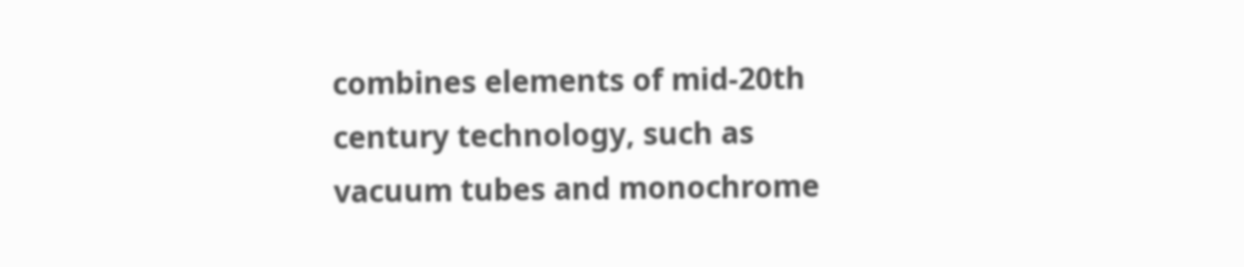combines elements of mid-20th century technology, such as vacuum tubes and monochrome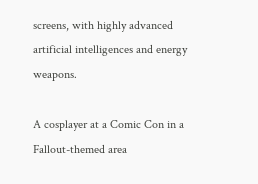screens, with highly advanced artificial intelligences and energy weapons.

A cosplayer at a Comic Con in a Fallout-themed area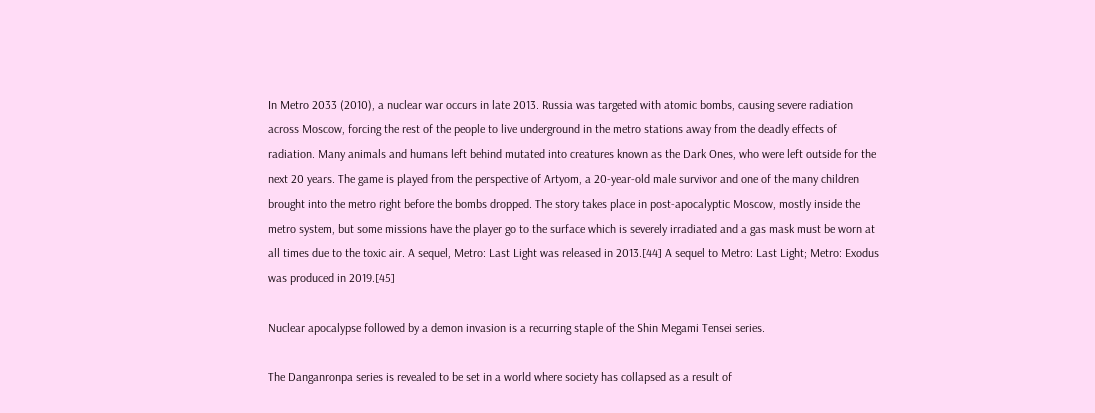In Metro 2033 (2010), a nuclear war occurs in late 2013. Russia was targeted with atomic bombs, causing severe radiation across Moscow, forcing the rest of the people to live underground in the metro stations away from the deadly effects of radiation. Many animals and humans left behind mutated into creatures known as the Dark Ones, who were left outside for the next 20 years. The game is played from the perspective of Artyom, a 20-year-old male survivor and one of the many children brought into the metro right before the bombs dropped. The story takes place in post-apocalyptic Moscow, mostly inside the metro system, but some missions have the player go to the surface which is severely irradiated and a gas mask must be worn at all times due to the toxic air. A sequel, Metro: Last Light was released in 2013.[44] A sequel to Metro: Last Light; Metro: Exodus was produced in 2019.[45]

Nuclear apocalypse followed by a demon invasion is a recurring staple of the Shin Megami Tensei series.

The Danganronpa series is revealed to be set in a world where society has collapsed as a result of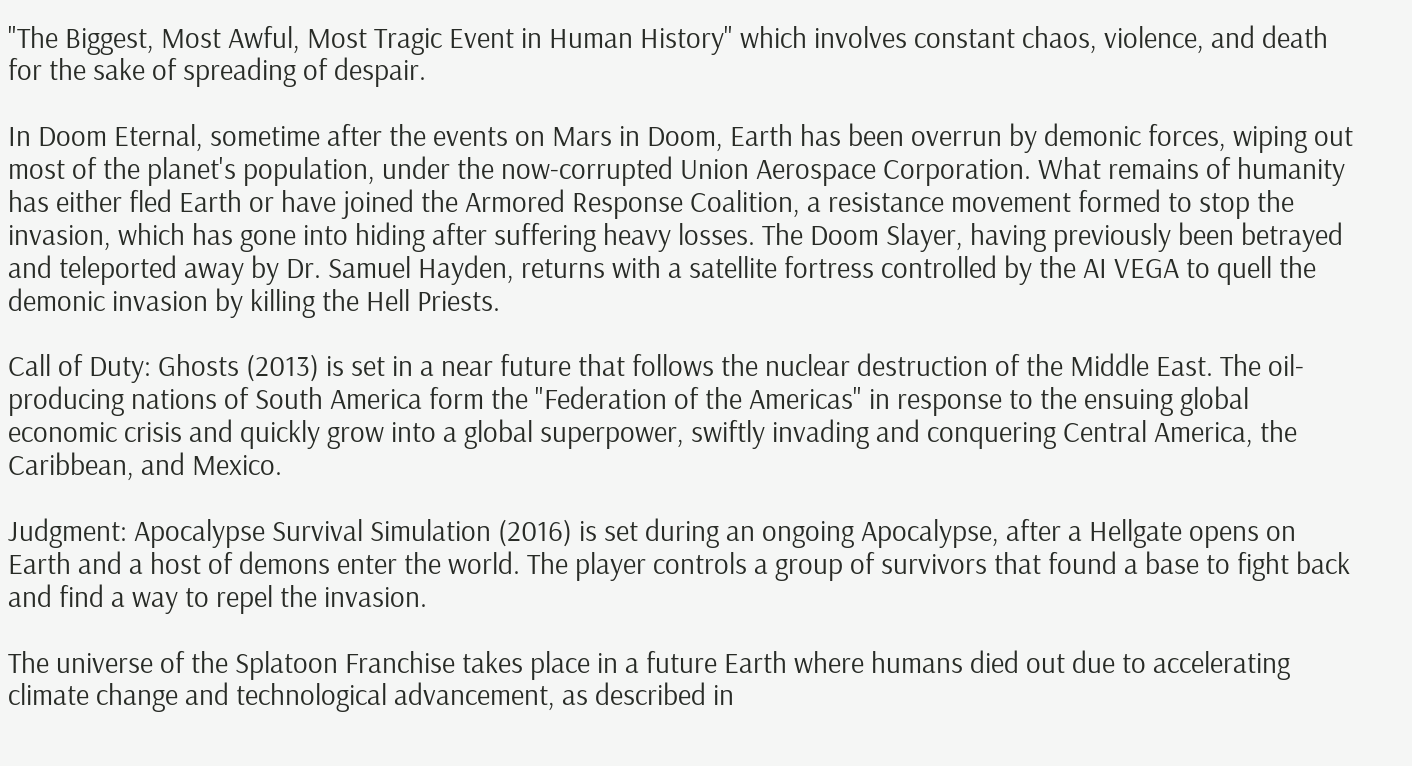"The Biggest, Most Awful, Most Tragic Event in Human History" which involves constant chaos, violence, and death for the sake of spreading of despair.

In Doom Eternal, sometime after the events on Mars in Doom, Earth has been overrun by demonic forces, wiping out most of the planet's population, under the now-corrupted Union Aerospace Corporation. What remains of humanity has either fled Earth or have joined the Armored Response Coalition, a resistance movement formed to stop the invasion, which has gone into hiding after suffering heavy losses. The Doom Slayer, having previously been betrayed and teleported away by Dr. Samuel Hayden, returns with a satellite fortress controlled by the AI VEGA to quell the demonic invasion by killing the Hell Priests.

Call of Duty: Ghosts (2013) is set in a near future that follows the nuclear destruction of the Middle East. The oil-producing nations of South America form the "Federation of the Americas" in response to the ensuing global economic crisis and quickly grow into a global superpower, swiftly invading and conquering Central America, the Caribbean, and Mexico.

Judgment: Apocalypse Survival Simulation (2016) is set during an ongoing Apocalypse, after a Hellgate opens on Earth and a host of demons enter the world. The player controls a group of survivors that found a base to fight back and find a way to repel the invasion.

The universe of the Splatoon Franchise takes place in a future Earth where humans died out due to accelerating climate change and technological advancement, as described in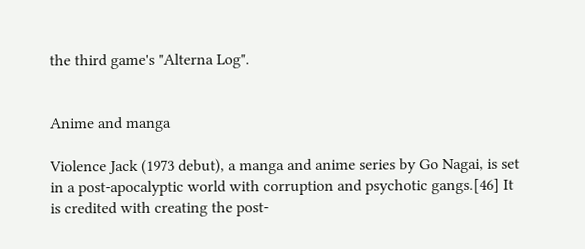the third game's "Alterna Log".


Anime and manga

Violence Jack (1973 debut), a manga and anime series by Go Nagai, is set in a post-apocalyptic world with corruption and psychotic gangs.[46] It is credited with creating the post-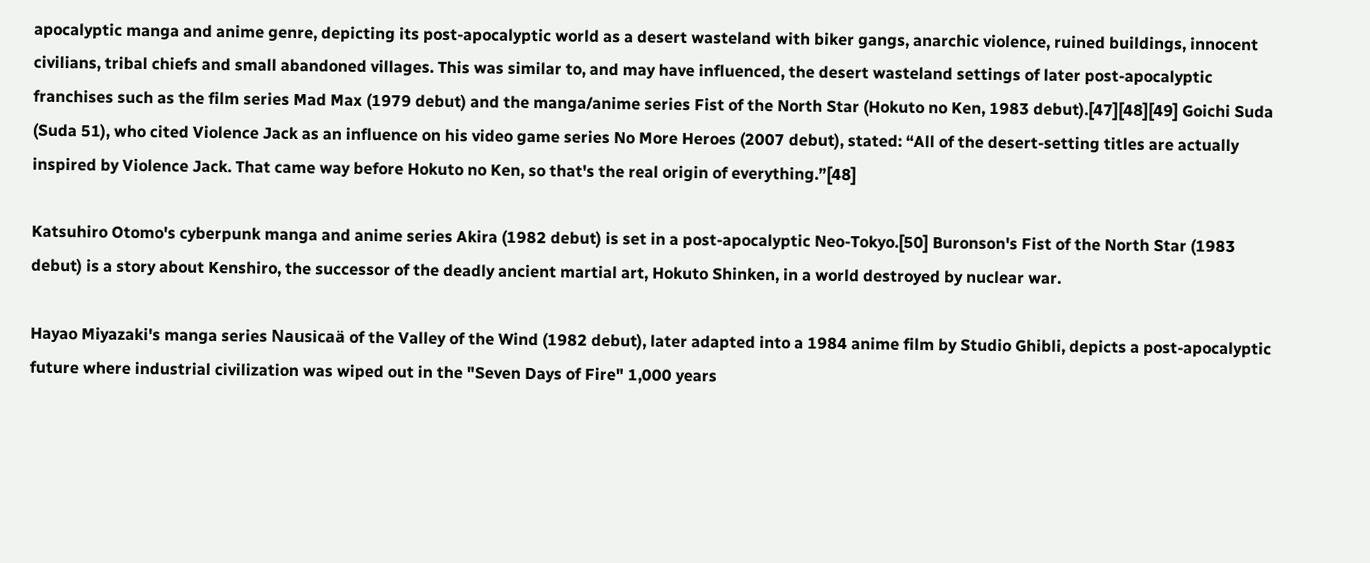apocalyptic manga and anime genre, depicting its post-apocalyptic world as a desert wasteland with biker gangs, anarchic violence, ruined buildings, innocent civilians, tribal chiefs and small abandoned villages. This was similar to, and may have influenced, the desert wasteland settings of later post-apocalyptic franchises such as the film series Mad Max (1979 debut) and the manga/anime series Fist of the North Star (Hokuto no Ken, 1983 debut).[47][48][49] Goichi Suda (Suda 51), who cited Violence Jack as an influence on his video game series No More Heroes (2007 debut), stated: “All of the desert-setting titles are actually inspired by Violence Jack. That came way before Hokuto no Ken, so that's the real origin of everything.”[48]

Katsuhiro Otomo's cyberpunk manga and anime series Akira (1982 debut) is set in a post-apocalyptic Neo-Tokyo.[50] Buronson's Fist of the North Star (1983 debut) is a story about Kenshiro, the successor of the deadly ancient martial art, Hokuto Shinken, in a world destroyed by nuclear war.

Hayao Miyazaki's manga series Nausicaä of the Valley of the Wind (1982 debut), later adapted into a 1984 anime film by Studio Ghibli, depicts a post-apocalyptic future where industrial civilization was wiped out in the "Seven Days of Fire" 1,000 years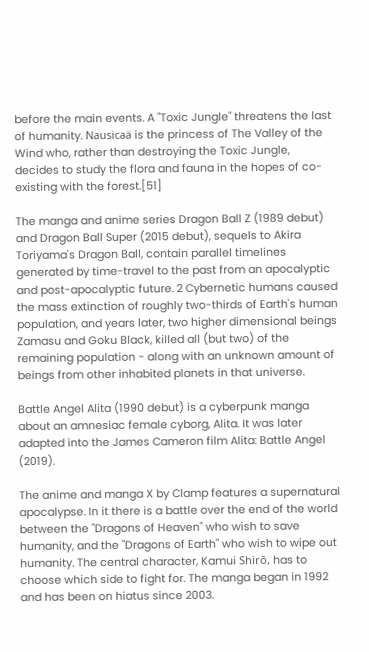before the main events. A "Toxic Jungle" threatens the last of humanity. Nausicaä is the princess of The Valley of the Wind who, rather than destroying the Toxic Jungle, decides to study the flora and fauna in the hopes of co-existing with the forest.[51]

The manga and anime series Dragon Ball Z (1989 debut) and Dragon Ball Super (2015 debut), sequels to Akira Toriyama's Dragon Ball, contain parallel timelines generated by time-travel to the past from an apocalyptic and post-apocalyptic future. 2 Cybernetic humans caused the mass extinction of roughly two-thirds of Earth's human population, and years later, two higher dimensional beings Zamasu and Goku Black, killed all (but two) of the remaining population - along with an unknown amount of beings from other inhabited planets in that universe.

Battle Angel Alita (1990 debut) is a cyberpunk manga about an amnesiac female cyborg, Alita. It was later adapted into the James Cameron film Alita: Battle Angel (2019).

The anime and manga X by Clamp features a supernatural apocalypse. In it there is a battle over the end of the world between the "Dragons of Heaven" who wish to save humanity, and the "Dragons of Earth" who wish to wipe out humanity. The central character, Kamui Shirō, has to choose which side to fight for. The manga began in 1992 and has been on hiatus since 2003.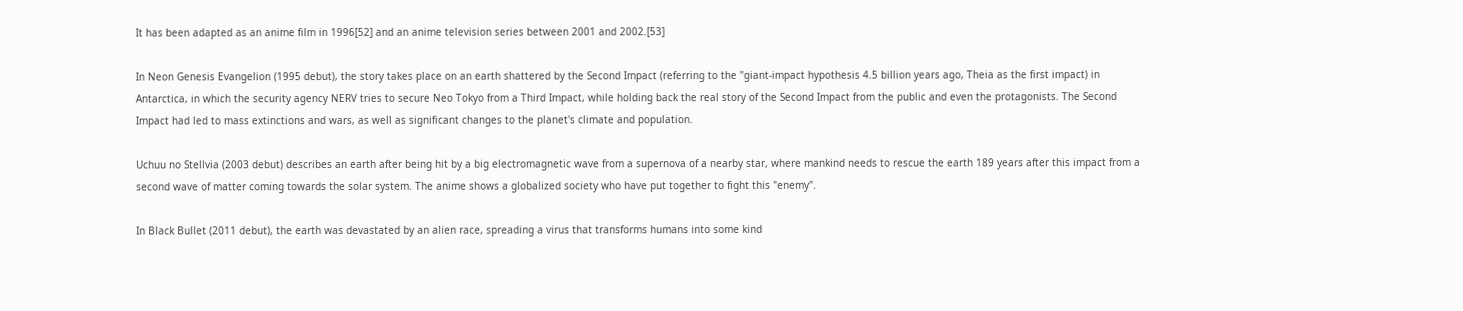It has been adapted as an anime film in 1996[52] and an anime television series between 2001 and 2002.[53]

In Neon Genesis Evangelion (1995 debut), the story takes place on an earth shattered by the Second Impact (referring to the "giant-impact hypothesis 4.5 billion years ago, Theia as the first impact) in Antarctica, in which the security agency NERV tries to secure Neo Tokyo from a Third Impact, while holding back the real story of the Second Impact from the public and even the protagonists. The Second Impact had led to mass extinctions and wars, as well as significant changes to the planet's climate and population.

Uchuu no Stellvia (2003 debut) describes an earth after being hit by a big electromagnetic wave from a supernova of a nearby star, where mankind needs to rescue the earth 189 years after this impact from a second wave of matter coming towards the solar system. The anime shows a globalized society who have put together to fight this "enemy".

In Black Bullet (2011 debut), the earth was devastated by an alien race, spreading a virus that transforms humans into some kind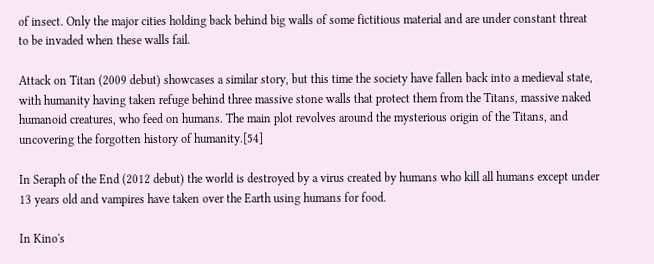of insect. Only the major cities holding back behind big walls of some fictitious material and are under constant threat to be invaded when these walls fail.

Attack on Titan (2009 debut) showcases a similar story, but this time the society have fallen back into a medieval state, with humanity having taken refuge behind three massive stone walls that protect them from the Titans, massive naked humanoid creatures, who feed on humans. The main plot revolves around the mysterious origin of the Titans, and uncovering the forgotten history of humanity.[54]

In Seraph of the End (2012 debut) the world is destroyed by a virus created by humans who kill all humans except under 13 years old and vampires have taken over the Earth using humans for food.

In Kino's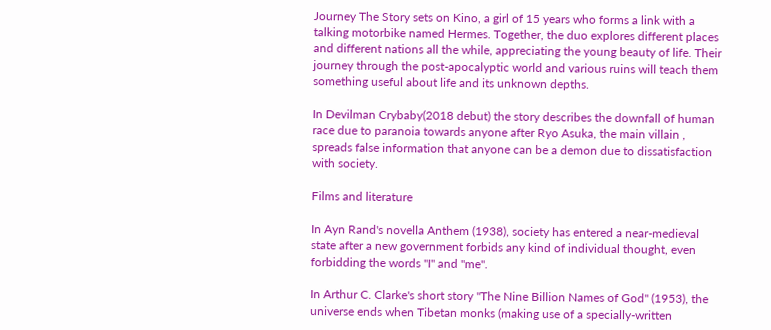Journey The Story sets on Kino, a girl of 15 years who forms a link with a talking motorbike named Hermes. Together, the duo explores different places and different nations all the while, appreciating the young beauty of life. Their journey through the post-apocalyptic world and various ruins will teach them something useful about life and its unknown depths.

In Devilman Crybaby(2018 debut) the story describes the downfall of human race due to paranoia towards anyone after Ryo Asuka, the main villain , spreads false information that anyone can be a demon due to dissatisfaction with society.

Films and literature

In Ayn Rand's novella Anthem (1938), society has entered a near-medieval state after a new government forbids any kind of individual thought, even forbidding the words "I" and "me".

In Arthur C. Clarke's short story "The Nine Billion Names of God" (1953), the universe ends when Tibetan monks (making use of a specially-written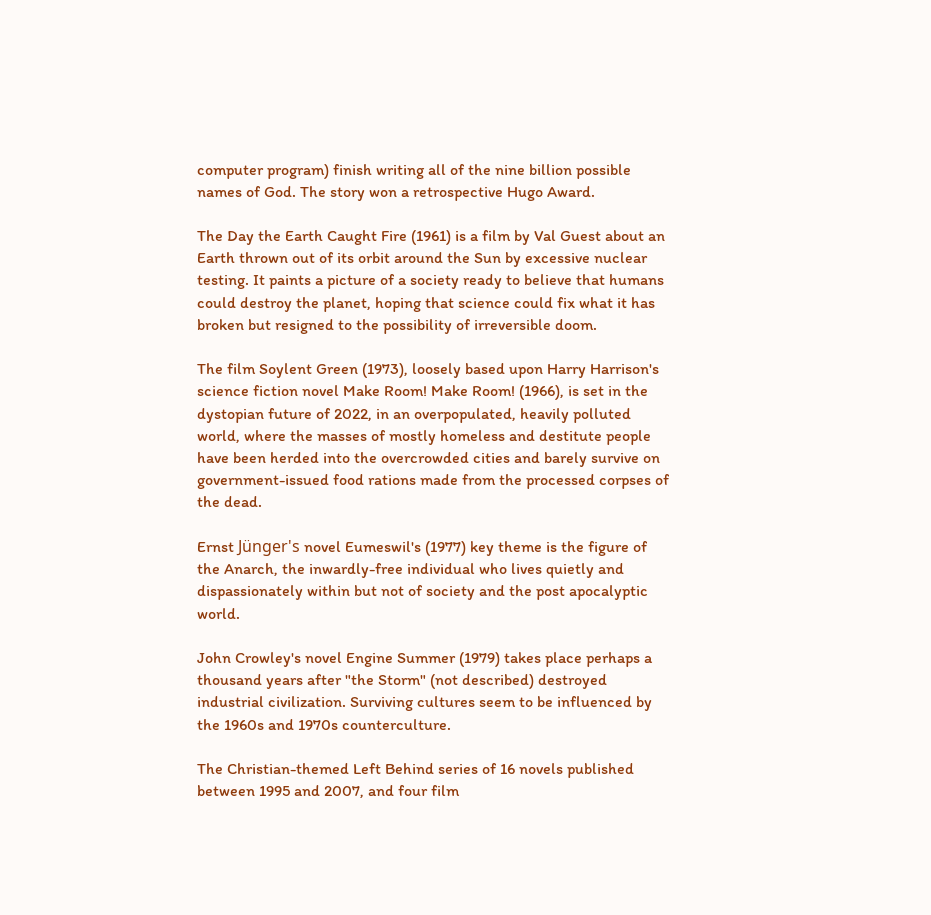computer program) finish writing all of the nine billion possible names of God. The story won a retrospective Hugo Award.

The Day the Earth Caught Fire (1961) is a film by Val Guest about an Earth thrown out of its orbit around the Sun by excessive nuclear testing. It paints a picture of a society ready to believe that humans could destroy the planet, hoping that science could fix what it has broken but resigned to the possibility of irreversible doom.

The film Soylent Green (1973), loosely based upon Harry Harrison's science fiction novel Make Room! Make Room! (1966), is set in the dystopian future of 2022, in an overpopulated, heavily polluted world, where the masses of mostly homeless and destitute people have been herded into the overcrowded cities and barely survive on government-issued food rations made from the processed corpses of the dead.

Ernst Jünger's novel Eumeswil's (1977) key theme is the figure of the Anarch, the inwardly-free individual who lives quietly and dispassionately within but not of society and the post apocalyptic world.

John Crowley's novel Engine Summer (1979) takes place perhaps a thousand years after "the Storm" (not described) destroyed industrial civilization. Surviving cultures seem to be influenced by the 1960s and 1970s counterculture.

The Christian-themed Left Behind series of 16 novels published between 1995 and 2007, and four film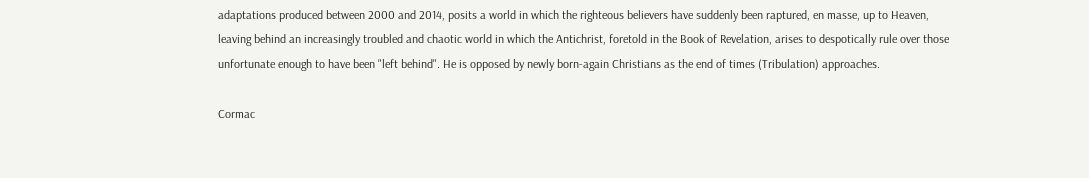adaptations produced between 2000 and 2014, posits a world in which the righteous believers have suddenly been raptured, en masse, up to Heaven, leaving behind an increasingly troubled and chaotic world in which the Antichrist, foretold in the Book of Revelation, arises to despotically rule over those unfortunate enough to have been "left behind". He is opposed by newly born-again Christians as the end of times (Tribulation) approaches.

Cormac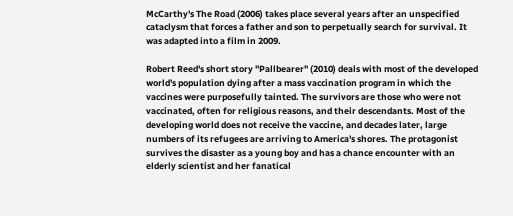McCarthy's The Road (2006) takes place several years after an unspecified cataclysm that forces a father and son to perpetually search for survival. It was adapted into a film in 2009.

Robert Reed's short story "Pallbearer" (2010) deals with most of the developed world's population dying after a mass vaccination program in which the vaccines were purposefully tainted. The survivors are those who were not vaccinated, often for religious reasons, and their descendants. Most of the developing world does not receive the vaccine, and decades later, large numbers of its refugees are arriving to America's shores. The protagonist survives the disaster as a young boy and has a chance encounter with an elderly scientist and her fanatical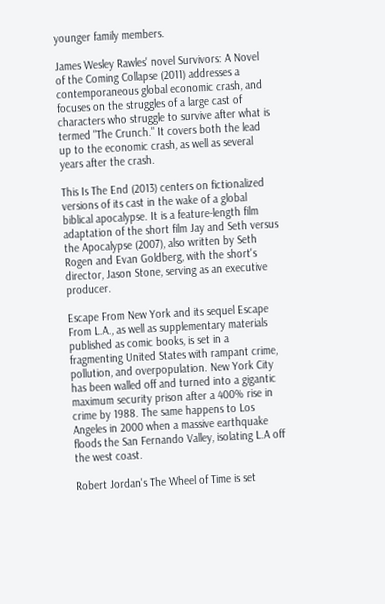younger family members.

James Wesley Rawles' novel Survivors: A Novel of the Coming Collapse (2011) addresses a contemporaneous global economic crash, and focuses on the struggles of a large cast of characters who struggle to survive after what is termed "The Crunch." It covers both the lead up to the economic crash, as well as several years after the crash.

This Is The End (2013) centers on fictionalized versions of its cast in the wake of a global biblical apocalypse. It is a feature-length film adaptation of the short film Jay and Seth versus the Apocalypse (2007), also written by Seth Rogen and Evan Goldberg, with the short's director, Jason Stone, serving as an executive producer.

Escape From New York and its sequel Escape From L.A., as well as supplementary materials published as comic books, is set in a fragmenting United States with rampant crime, pollution, and overpopulation. New York City has been walled off and turned into a gigantic maximum security prison after a 400% rise in crime by 1988. The same happens to Los Angeles in 2000 when a massive earthquake floods the San Fernando Valley, isolating L.A off the west coast.

Robert Jordan's The Wheel of Time is set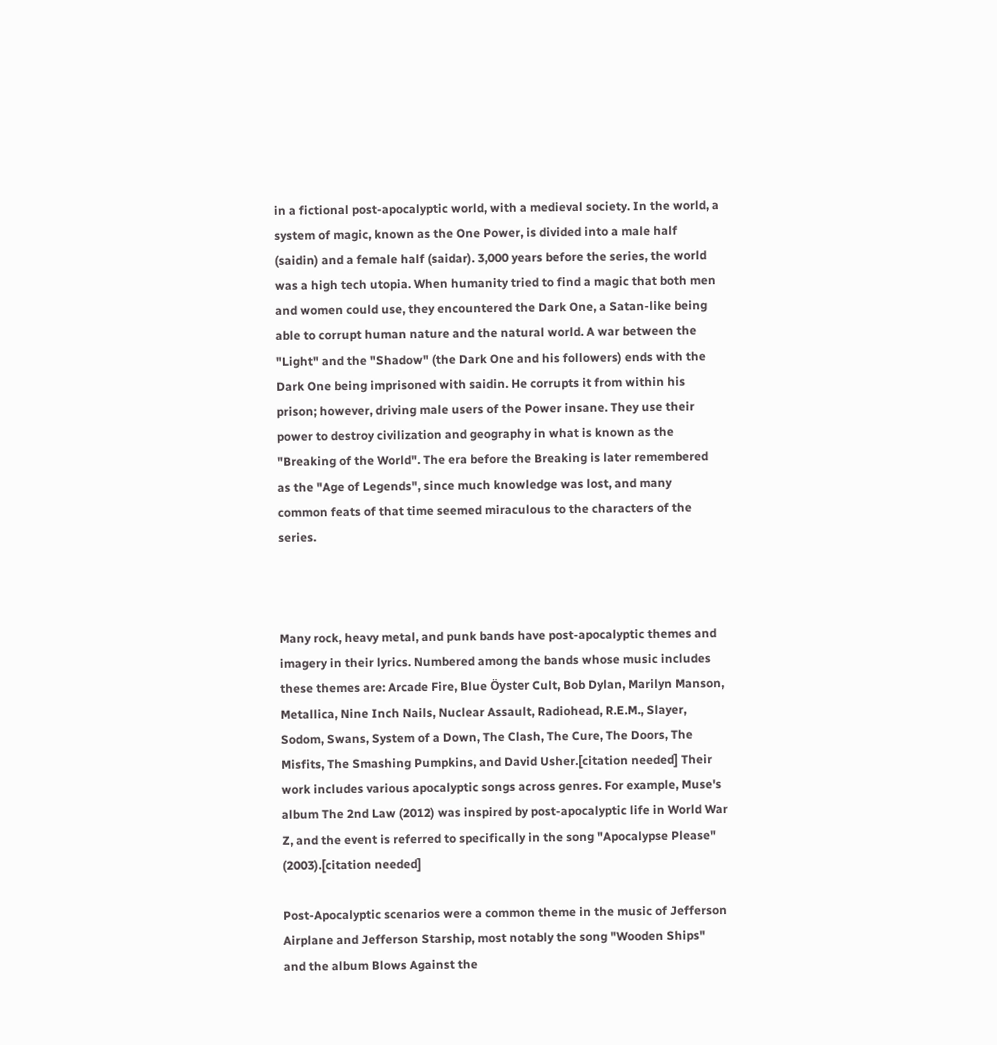in a fictional post-apocalyptic world, with a medieval society. In the world, a system of magic, known as the One Power, is divided into a male half (saidin) and a female half (saidar). 3,000 years before the series, the world was a high tech utopia. When humanity tried to find a magic that both men and women could use, they encountered the Dark One, a Satan-like being able to corrupt human nature and the natural world. A war between the "Light" and the "Shadow" (the Dark One and his followers) ends with the Dark One being imprisoned with saidin. He corrupts it from within his prison; however, driving male users of the Power insane. They use their power to destroy civilization and geography in what is known as the "Breaking of the World". The era before the Breaking is later remembered as the "Age of Legends", since much knowledge was lost, and many common feats of that time seemed miraculous to the characters of the series.



Many rock, heavy metal, and punk bands have post-apocalyptic themes and imagery in their lyrics. Numbered among the bands whose music includes these themes are: Arcade Fire, Blue Öyster Cult, Bob Dylan, Marilyn Manson, Metallica, Nine Inch Nails, Nuclear Assault, Radiohead, R.E.M., Slayer, Sodom, Swans, System of a Down, The Clash, The Cure, The Doors, The Misfits, The Smashing Pumpkins, and David Usher.[citation needed] Their work includes various apocalyptic songs across genres. For example, Muse's album The 2nd Law (2012) was inspired by post-apocalyptic life in World War Z, and the event is referred to specifically in the song "Apocalypse Please" (2003).[citation needed]

Post-Apocalyptic scenarios were a common theme in the music of Jefferson Airplane and Jefferson Starship, most notably the song "Wooden Ships" and the album Blows Against the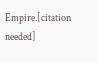Empire.[citation needed]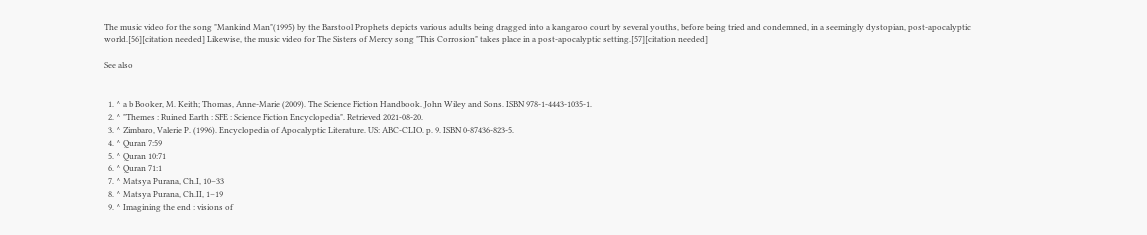The music video for the song "Mankind Man"(1995) by the Barstool Prophets depicts various adults being dragged into a kangaroo court by several youths, before being tried and condemned, in a seemingly dystopian, post-apocalyptic world.[56][citation needed] Likewise, the music video for The Sisters of Mercy song "This Corrosion" takes place in a post-apocalyptic setting.[57][citation needed]

See also


  1. ^ a b Booker, M. Keith; Thomas, Anne-Marie (2009). The Science Fiction Handbook. John Wiley and Sons. ISBN 978-1-4443-1035-1.
  2. ^ "Themes : Ruined Earth : SFE : Science Fiction Encyclopedia". Retrieved 2021-08-20.
  3. ^ Zimbaro, Valerie P. (1996). Encyclopedia of Apocalyptic Literature. US: ABC-CLIO. p. 9. ISBN 0-87436-823-5.
  4. ^ Quran 7:59
  5. ^ Quran 10:71
  6. ^ Quran 71:1
  7. ^ Matsya Purana, Ch.I, 10–33
  8. ^ Matsya Purana, Ch.II, 1–19
  9. ^ Imagining the end : visions of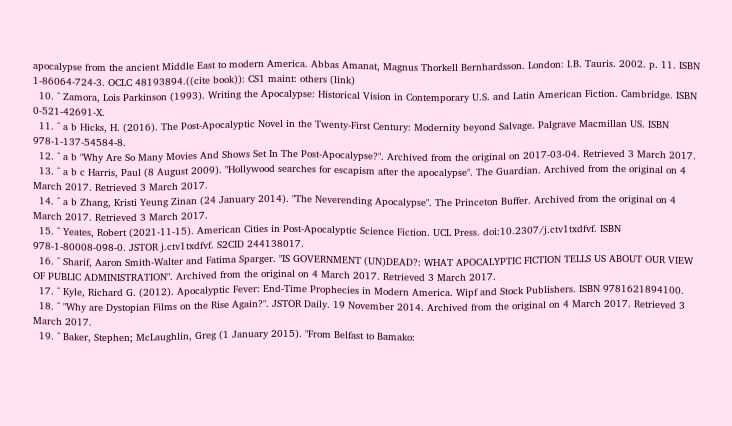apocalypse from the ancient Middle East to modern America. Abbas Amanat, Magnus Thorkell Bernhardsson. London: I.B. Tauris. 2002. p. 11. ISBN 1-86064-724-3. OCLC 48193894.((cite book)): CS1 maint: others (link)
  10. ^ Zamora, Lois Parkinson (1993). Writing the Apocalypse: Historical Vision in Contemporary U.S. and Latin American Fiction. Cambridge. ISBN 0-521-42691-X.
  11. ^ a b Hicks, H. (2016). The Post-Apocalyptic Novel in the Twenty-First Century: Modernity beyond Salvage. Palgrave Macmillan US. ISBN 978-1-137-54584-8.
  12. ^ a b "Why Are So Many Movies And Shows Set In The Post-Apocalypse?". Archived from the original on 2017-03-04. Retrieved 3 March 2017.
  13. ^ a b c Harris, Paul (8 August 2009). "Hollywood searches for escapism after the apocalypse". The Guardian. Archived from the original on 4 March 2017. Retrieved 3 March 2017.
  14. ^ a b Zhang, Kristi Yeung Zinan (24 January 2014). "The Neverending Apocalypse". The Princeton Buffer. Archived from the original on 4 March 2017. Retrieved 3 March 2017.
  15. ^ Yeates, Robert (2021-11-15). American Cities in Post-Apocalyptic Science Fiction. UCL Press. doi:10.2307/j.ctv1txdfvf. ISBN 978-1-80008-098-0. JSTOR j.ctv1txdfvf. S2CID 244138017.
  16. ^ Sharif, Aaron Smith-Walter and Fatima Sparger. "IS GOVERNMENT (UN)DEAD?: WHAT APOCALYPTIC FICTION TELLS US ABOUT OUR VIEW OF PUBLIC ADMINISTRATION". Archived from the original on 4 March 2017. Retrieved 3 March 2017.
  17. ^ Kyle, Richard G. (2012). Apocalyptic Fever: End-Time Prophecies in Modern America. Wipf and Stock Publishers. ISBN 9781621894100.
  18. ^ "Why are Dystopian Films on the Rise Again?". JSTOR Daily. 19 November 2014. Archived from the original on 4 March 2017. Retrieved 3 March 2017.
  19. ^ Baker, Stephen; McLaughlin, Greg (1 January 2015). "From Belfast to Bamako: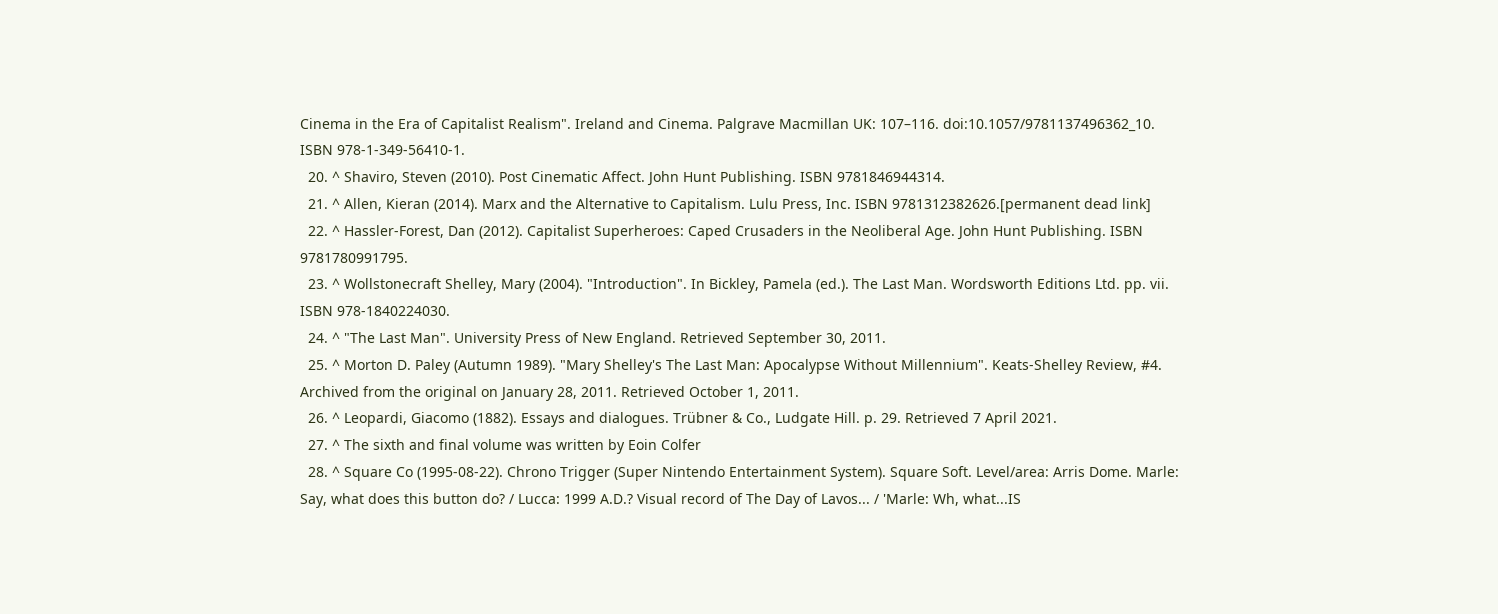Cinema in the Era of Capitalist Realism". Ireland and Cinema. Palgrave Macmillan UK: 107–116. doi:10.1057/9781137496362_10. ISBN 978-1-349-56410-1.
  20. ^ Shaviro, Steven (2010). Post Cinematic Affect. John Hunt Publishing. ISBN 9781846944314.
  21. ^ Allen, Kieran (2014). Marx and the Alternative to Capitalism. Lulu Press, Inc. ISBN 9781312382626.[permanent dead link]
  22. ^ Hassler-Forest, Dan (2012). Capitalist Superheroes: Caped Crusaders in the Neoliberal Age. John Hunt Publishing. ISBN 9781780991795.
  23. ^ Wollstonecraft Shelley, Mary (2004). "Introduction". In Bickley, Pamela (ed.). The Last Man. Wordsworth Editions Ltd. pp. vii. ISBN 978-1840224030.
  24. ^ "The Last Man". University Press of New England. Retrieved September 30, 2011.
  25. ^ Morton D. Paley (Autumn 1989). "Mary Shelley's The Last Man: Apocalypse Without Millennium". Keats-Shelley Review, #4. Archived from the original on January 28, 2011. Retrieved October 1, 2011.
  26. ^ Leopardi, Giacomo (1882). Essays and dialogues. Trübner & Co., Ludgate Hill. p. 29. Retrieved 7 April 2021.
  27. ^ The sixth and final volume was written by Eoin Colfer
  28. ^ Square Co (1995-08-22). Chrono Trigger (Super Nintendo Entertainment System). Square Soft. Level/area: Arris Dome. Marle: Say, what does this button do? / Lucca: 1999 A.D.? Visual record of The Day of Lavos... / 'Marle: Wh, what...IS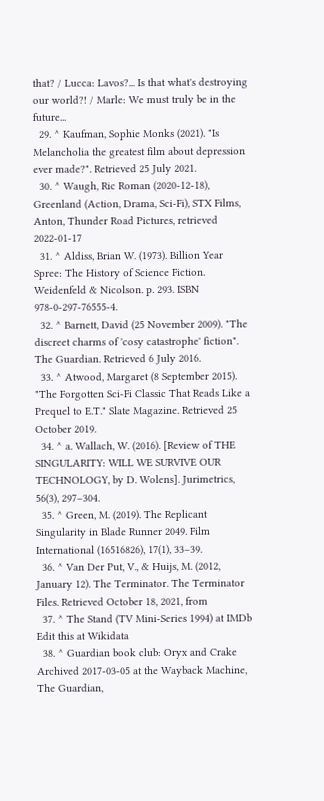that? / Lucca: Lavos?... Is that what's destroying our world?! / Marle: We must truly be in the future...
  29. ^ Kaufman, Sophie Monks (2021). "Is Melancholia the greatest film about depression ever made?". Retrieved 25 July 2021.
  30. ^ Waugh, Ric Roman (2020-12-18), Greenland (Action, Drama, Sci-Fi), STX Films, Anton, Thunder Road Pictures, retrieved 2022-01-17
  31. ^ Aldiss, Brian W. (1973). Billion Year Spree: The History of Science Fiction. Weidenfeld & Nicolson. p. 293. ISBN 978-0-297-76555-4.
  32. ^ Barnett, David (25 November 2009). "The discreet charms of 'cosy catastrophe' fiction". The Guardian. Retrieved 6 July 2016.
  33. ^ Atwood, Margaret (8 September 2015). "The Forgotten Sci-Fi Classic That Reads Like a Prequel to E.T." Slate Magazine. Retrieved 25 October 2019.
  34. ^ a. Wallach, W. (2016). [Review of THE SINGULARITY: WILL WE SURVIVE OUR TECHNOLOGY, by D. Wolens]. Jurimetrics, 56(3), 297–304.
  35. ^ Green, M. (2019). The Replicant Singularity in Blade Runner 2049. Film International (16516826), 17(1), 33–39.
  36. ^ Van Der Put, V., & Huijs, M. (2012, January 12). The Terminator. The Terminator Files. Retrieved October 18, 2021, from
  37. ^ The Stand (TV Mini-Series 1994) at IMDb Edit this at Wikidata
  38. ^ Guardian book club: Oryx and Crake Archived 2017-03-05 at the Wayback Machine, The Guardian,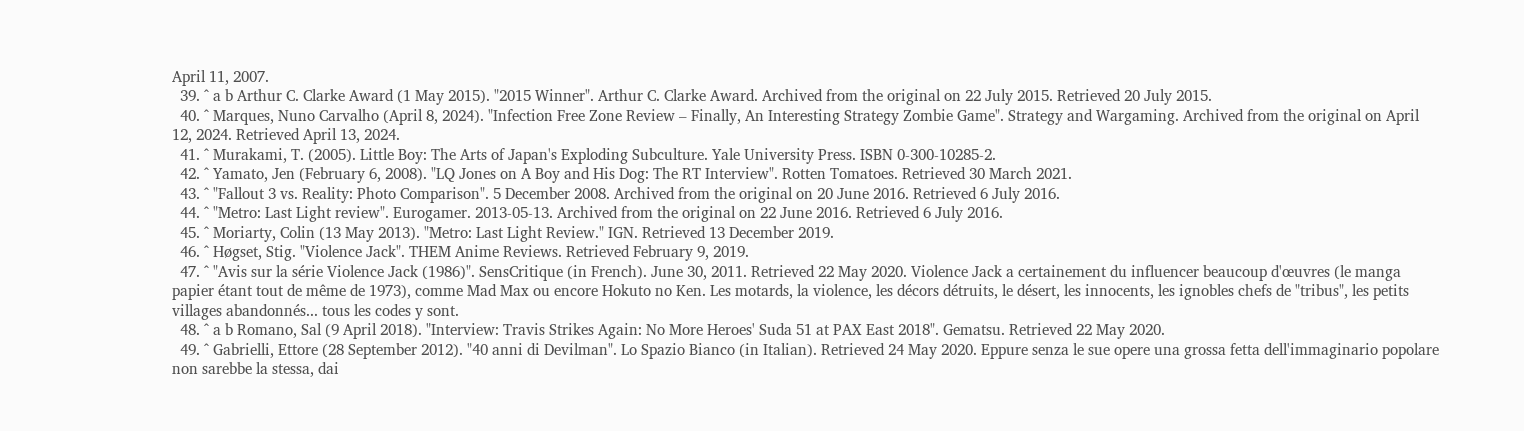April 11, 2007.
  39. ^ a b Arthur C. Clarke Award (1 May 2015). "2015 Winner". Arthur C. Clarke Award. Archived from the original on 22 July 2015. Retrieved 20 July 2015.
  40. ^ Marques, Nuno Carvalho (April 8, 2024). "Infection Free Zone Review – Finally, An Interesting Strategy Zombie Game". Strategy and Wargaming. Archived from the original on April 12, 2024. Retrieved April 13, 2024.
  41. ^ Murakami, T. (2005). Little Boy: The Arts of Japan's Exploding Subculture. Yale University Press. ISBN 0-300-10285-2.
  42. ^ Yamato, Jen (February 6, 2008). "LQ Jones on A Boy and His Dog: The RT Interview". Rotten Tomatoes. Retrieved 30 March 2021.
  43. ^ "Fallout 3 vs. Reality: Photo Comparison". 5 December 2008. Archived from the original on 20 June 2016. Retrieved 6 July 2016.
  44. ^ "Metro: Last Light review". Eurogamer. 2013-05-13. Archived from the original on 22 June 2016. Retrieved 6 July 2016.
  45. ^ Moriarty, Colin (13 May 2013). "Metro: Last Light Review." IGN. Retrieved 13 December 2019.
  46. ^ Høgset, Stig. "Violence Jack". THEM Anime Reviews. Retrieved February 9, 2019.
  47. ^ "Avis sur la série Violence Jack (1986)". SensCritique (in French). June 30, 2011. Retrieved 22 May 2020. Violence Jack a certainement du influencer beaucoup d'œuvres (le manga papier étant tout de même de 1973), comme Mad Max ou encore Hokuto no Ken. Les motards, la violence, les décors détruits, le désert, les innocents, les ignobles chefs de "tribus", les petits villages abandonnés... tous les codes y sont.
  48. ^ a b Romano, Sal (9 April 2018). "Interview: Travis Strikes Again: No More Heroes' Suda 51 at PAX East 2018". Gematsu. Retrieved 22 May 2020.
  49. ^ Gabrielli, Ettore (28 September 2012). "40 anni di Devilman". Lo Spazio Bianco (in Italian). Retrieved 24 May 2020. Eppure senza le sue opere una grossa fetta dell'immaginario popolare non sarebbe la stessa, dai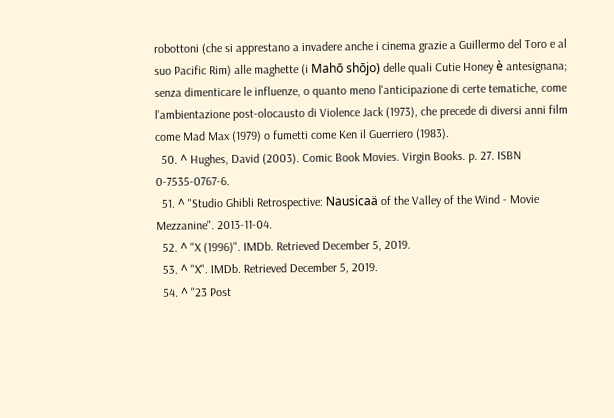robottoni (che si apprestano a invadere anche i cinema grazie a Guillermo del Toro e al suo Pacific Rim) alle maghette (i Mahō shōjo) delle quali Cutie Honey è antesignana; senza dimenticare le influenze, o quanto meno l'anticipazione di certe tematiche, come l'ambientazione post-olocausto di Violence Jack (1973), che precede di diversi anni film come Mad Max (1979) o fumetti come Ken il Guerriero (1983).
  50. ^ Hughes, David (2003). Comic Book Movies. Virgin Books. p. 27. ISBN 0-7535-0767-6.
  51. ^ "Studio Ghibli Retrospective: Nausicaä of the Valley of the Wind - Movie Mezzanine". 2013-11-04.
  52. ^ "X (1996)". IMDb. Retrieved December 5, 2019.
  53. ^ "X". IMDb. Retrieved December 5, 2019.
  54. ^ "23 Post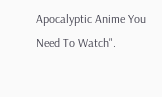Apocalyptic Anime You Need To Watch".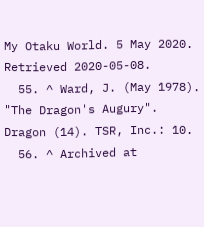My Otaku World. 5 May 2020. Retrieved 2020-05-08.
  55. ^ Ward, J. (May 1978). "The Dragon's Augury". Dragon (14). TSR, Inc.: 10.
  56. ^ Archived at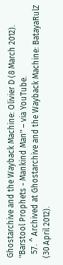Ghostarchive and the Wayback Machine: Olivier D (8 March 2012). "Barstool Prophets - Mankind Man" – via YouTube.
  57. ^ Archived at Ghostarchive and the Wayback Machine: BatayaRulZ (30 April 2012).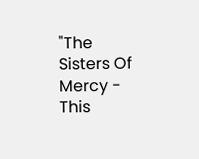"The Sisters Of Mercy - This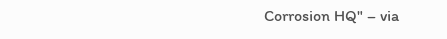Corrosion HQ" – via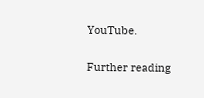YouTube.

Further reading